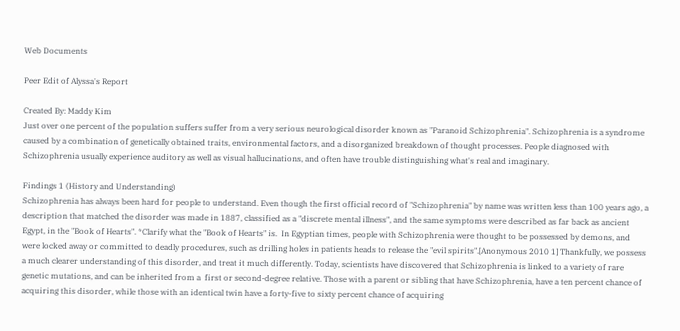Web Documents

Peer Edit of Alyssa's Report

Created By: Maddy Kim
Just over one percent of the population suffers suffer from a very serious neurological disorder known as "Paranoid Schizophrenia". Schizophrenia is a syndrome caused by a combination of genetically obtained traits, environmental factors, and a disorganized breakdown of thought processes. People diagnosed with Schizophrenia usually experience auditory as well as visual hallucinations, and often have trouble distinguishing what's real and imaginary.

Findings 1 (History and Understanding)
Schizophrenia has always been hard for people to understand. Even though the first official record of "Schizophrenia" by name was written less than 100 years ago, a description that matched the disorder was made in 1887, classified as a "discrete mental illness", and the same symptoms were described as far back as ancient Egypt, in the "Book of Hearts". *Clarify what the "Book of Hearts" is.  In Egyptian times, people with Schizophrenia were thought to be possessed by demons, and were locked away or committed to deadly procedures, such as drilling holes in patients heads to release the "evil spirits".[Anonymous 2010 1] Thankfully, we possess a much clearer understanding of this disorder, and treat it much differently. Today, scientists have discovered that Schizophrenia is linked to a variety of rare genetic mutations, and can be inherited from a  first or second-degree relative. Those with a parent or sibling that have Schizophrenia, have a ten percent chance of acquiring this disorder, while those with an identical twin have a forty-five to sixty percent chance of acquiring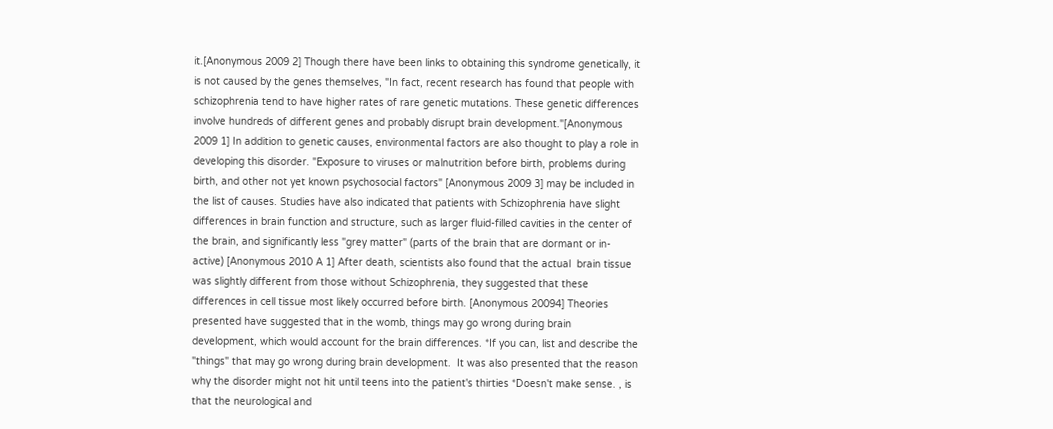it.[Anonymous 2009 2] Though there have been links to obtaining this syndrome genetically, it is not caused by the genes themselves, "In fact, recent research has found that people with schizophrenia tend to have higher rates of rare genetic mutations. These genetic differences involve hundreds of different genes and probably disrupt brain development."[Anonymous 2009 1] In addition to genetic causes, environmental factors are also thought to play a role in developing this disorder. "Exposure to viruses or malnutrition before birth, problems during birth, and other not yet known psychosocial factors" [Anonymous 2009 3] may be included in the list of causes. Studies have also indicated that patients with Schizophrenia have slight differences in brain function and structure, such as larger fluid-filled cavities in the center of the brain, and significantly less "grey matter" (parts of the brain that are dormant or in-active) [Anonymous 2010 A 1] After death, scientists also found that the actual  brain tissue was slightly different from those without Schizophrenia, they suggested that these differences in cell tissue most likely occurred before birth. [Anonymous 20094] Theories presented have suggested that in the womb, things may go wrong during brain development, which would account for the brain differences. *If you can, list and describe the "things" that may go wrong during brain development.  It was also presented that the reason why the disorder might not hit until teens into the patient's thirties *Doesn't make sense. , is that the neurological and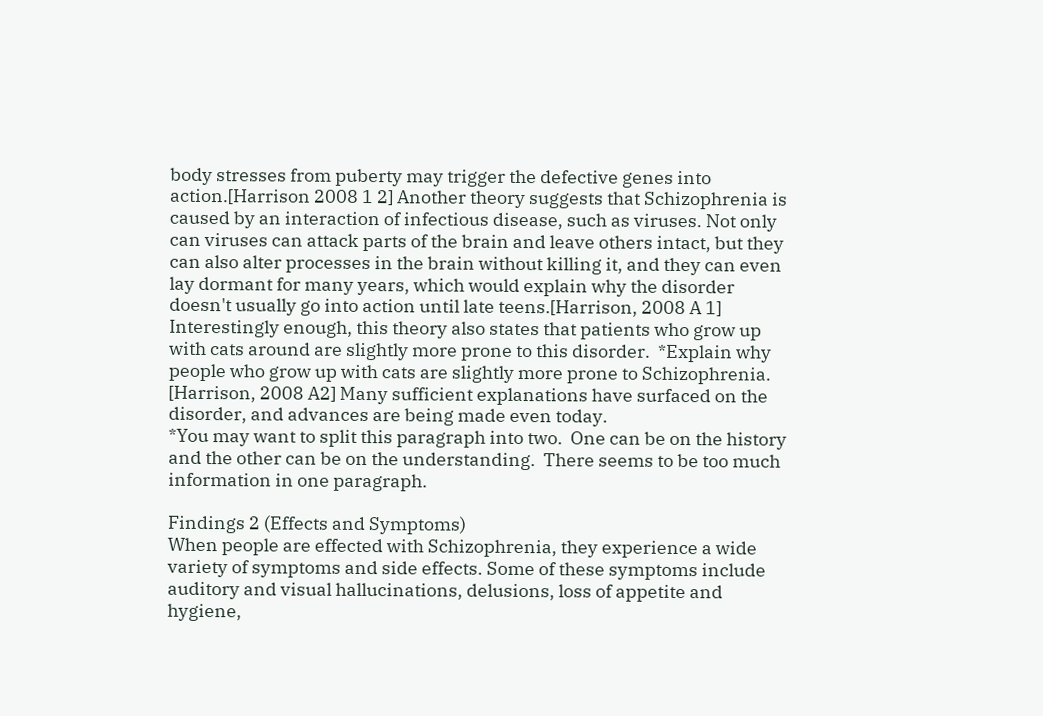body stresses from puberty may trigger the defective genes into action.[Harrison 2008 1 2] Another theory suggests that Schizophrenia is caused by an interaction of infectious disease, such as viruses. Not only can viruses can attack parts of the brain and leave others intact, but they can also alter processes in the brain without killing it, and they can even lay dormant for many years, which would explain why the disorder doesn't usually go into action until late teens.[Harrison, 2008 A 1] Interestingly enough, this theory also states that patients who grow up  with cats around are slightly more prone to this disorder.  *Explain why people who grow up with cats are slightly more prone to Schizophrenia. [Harrison, 2008 A2] Many sufficient explanations have surfaced on the disorder, and advances are being made even today.
*You may want to split this paragraph into two.  One can be on the history and the other can be on the understanding.  There seems to be too much information in one paragraph.

Findings 2 (Effects and Symptoms)
When people are effected with Schizophrenia, they experience a wide variety of symptoms and side effects. Some of these symptoms include auditory and visual hallucinations, delusions, loss of appetite and hygiene,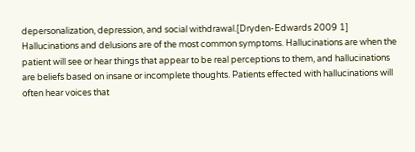depersonalization, depression, and social withdrawal.[Dryden-Edwards 2009 1] Hallucinations and delusions are of the most common symptoms. Hallucinations are when the patient will see or hear things that appear to be real perceptions to them, and hallucinations are beliefs based on insane or incomplete thoughts. Patients effected with hallucinations will often hear voices that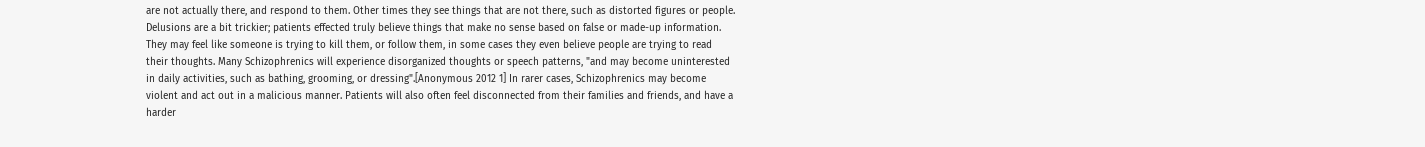are not actually there, and respond to them. Other times they see things that are not there, such as distorted figures or people. Delusions are a bit trickier; patients effected truly believe things that make no sense based on false or made-up information. They may feel like someone is trying to kill them, or follow them, in some cases they even believe people are trying to read their thoughts. Many Schizophrenics will experience disorganized thoughts or speech patterns, "and may become uninterested in daily activities, such as bathing, grooming, or dressing".[Anonymous 2012 1] In rarer cases, Schizophrenics may become violent and act out in a malicious manner. Patients will also often feel disconnected from their families and friends, and have a harder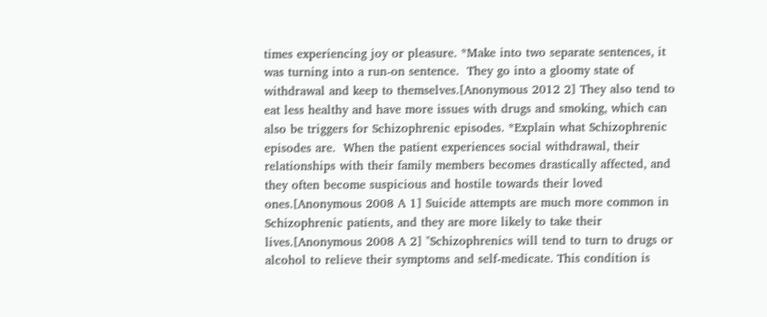times experiencing joy or pleasure. *Make into two separate sentences, it was turning into a run-on sentence.  They go into a gloomy state of withdrawal and keep to themselves.[Anonymous 2012 2] They also tend to eat less healthy and have more issues with drugs and smoking, which can also be triggers for Schizophrenic episodes. *Explain what Schizophrenic episodes are.  When the patient experiences social withdrawal, their relationships with their family members becomes drastically affected, and they often become suspicious and hostile towards their loved ones.[Anonymous 2008 A 1] Suicide attempts are much more common in Schizophrenic patients, and they are more likely to take their lives.[Anonymous 2008 A 2] "Schizophrenics will tend to turn to drugs or alcohol to relieve their symptoms and self-medicate. This condition is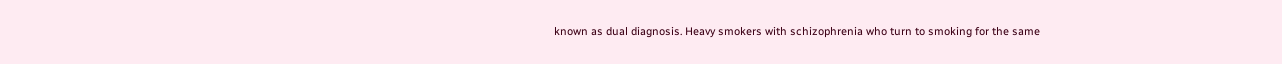known as dual diagnosis. Heavy smokers with schizophrenia who turn to smoking for the same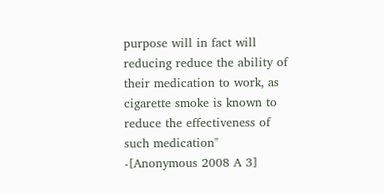purpose will in fact will reducing reduce the ability of their medication to work, as cigarette smoke is known to reduce the effectiveness of such medication"  -[Anonymous 2008 A 3]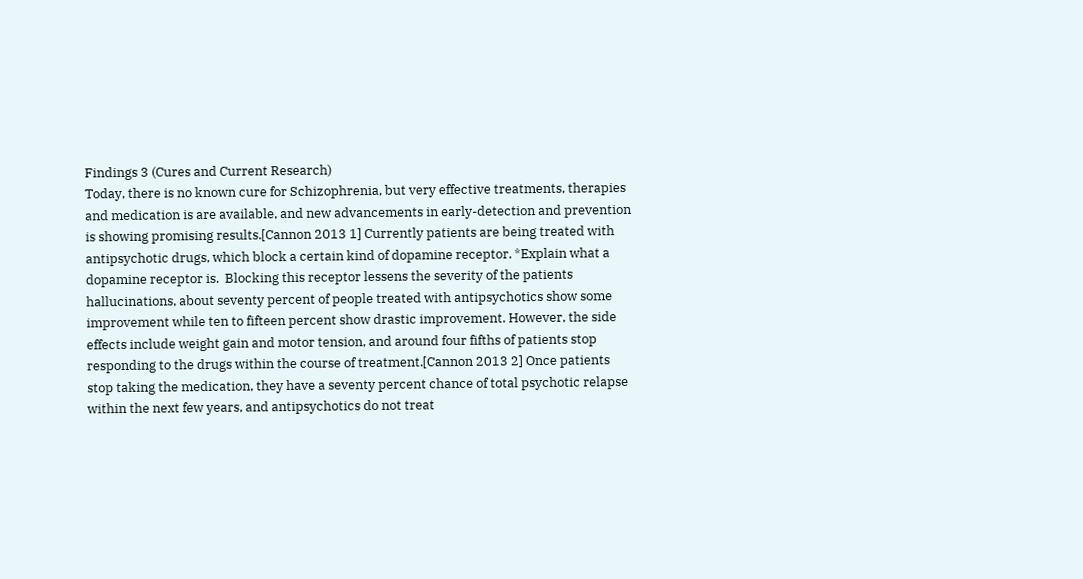Findings 3 (Cures and Current Research)
Today, there is no known cure for Schizophrenia, but very effective treatments, therapies and medication is are available, and new advancements in early-detection and prevention is showing promising results.[Cannon 2013 1] Currently patients are being treated with antipsychotic drugs, which block a certain kind of dopamine receptor. *Explain what a dopamine receptor is.  Blocking this receptor lessens the severity of the patients hallucinations, about seventy percent of people treated with antipsychotics show some improvement while ten to fifteen percent show drastic improvement. However, the side effects include weight gain and motor tension, and around four fifths of patients stop responding to the drugs within the course of treatment.[Cannon 2013 2] Once patients stop taking the medication, they have a seventy percent chance of total psychotic relapse within the next few years, and antipsychotics do not treat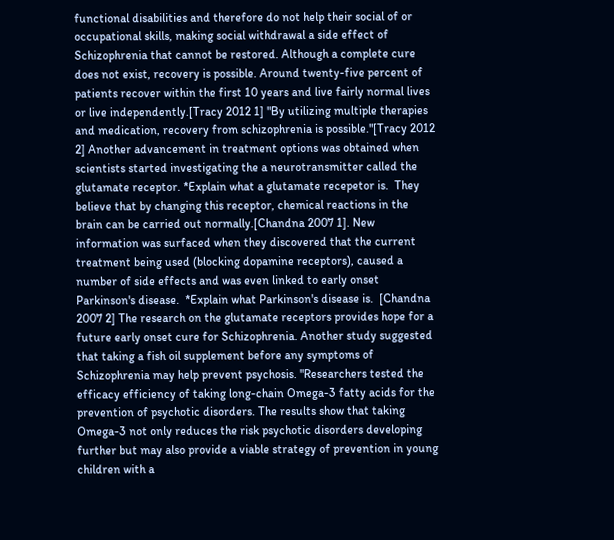functional disabilities and therefore do not help their social of or occupational skills, making social withdrawal a side effect of Schizophrenia that cannot be restored. Although a complete cure does not exist, recovery is possible. Around twenty-five percent of patients recover within the first 10 years and live fairly normal lives or live independently.[Tracy 2012 1] "By utilizing multiple therapies and medication, recovery from schizophrenia is possible."[Tracy 2012 2] Another advancement in treatment options was obtained when scientists started investigating the a neurotransmitter called the glutamate receptor. *Explain what a glutamate recepetor is.  They believe that by changing this receptor, chemical reactions in the brain can be carried out normally.[Chandna 2007 1]. New information was surfaced when they discovered that the current treatment being used (blocking dopamine receptors), caused a number of side effects and was even linked to early onset Parkinson's disease.  *Explain what Parkinson's disease is.  [Chandna 2007 2] The research on the glutamate receptors provides hope for a future early onset cure for Schizophrenia. Another study suggested that taking a fish oil supplement before any symptoms of Schizophrenia may help prevent psychosis. "Researchers tested the efficacy efficiency of taking long-chain Omega-3 fatty acids for the prevention of psychotic disorders. The results show that taking Omega-3 not only reduces the risk psychotic disorders developing further but may also provide a viable strategy of prevention in young children with a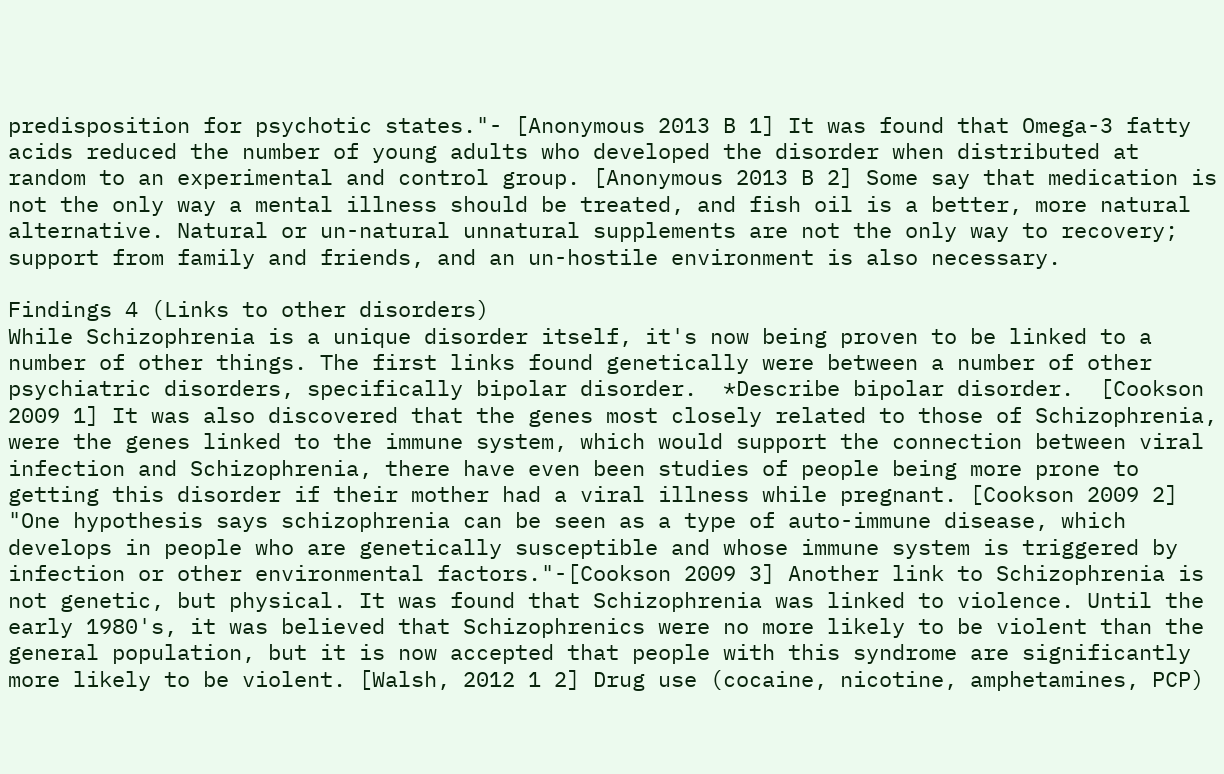predisposition for psychotic states."- [Anonymous 2013 B 1] It was found that Omega-3 fatty acids reduced the number of young adults who developed the disorder when distributed at random to an experimental and control group. [Anonymous 2013 B 2] Some say that medication is not the only way a mental illness should be treated, and fish oil is a better, more natural alternative. Natural or un-natural unnatural supplements are not the only way to recovery; support from family and friends, and an un-hostile environment is also necessary.

Findings 4 (Links to other disorders)
While Schizophrenia is a unique disorder itself, it's now being proven to be linked to a number of other things. The first links found genetically were between a number of other psychiatric disorders, specifically bipolar disorder.  *Describe bipolar disorder.  [Cookson 2009 1] It was also discovered that the genes most closely related to those of Schizophrenia, were the genes linked to the immune system, which would support the connection between viral infection and Schizophrenia, there have even been studies of people being more prone to getting this disorder if their mother had a viral illness while pregnant. [Cookson 2009 2] "One hypothesis says schizophrenia can be seen as a type of auto-immune disease, which develops in people who are genetically susceptible and whose immune system is triggered by infection or other environmental factors."-[Cookson 2009 3] Another link to Schizophrenia is not genetic, but physical. It was found that Schizophrenia was linked to violence. Until the early 1980's, it was believed that Schizophrenics were no more likely to be violent than the general population, but it is now accepted that people with this syndrome are significantly more likely to be violent. [Walsh, 2012 1 2] Drug use (cocaine, nicotine, amphetamines, PCP)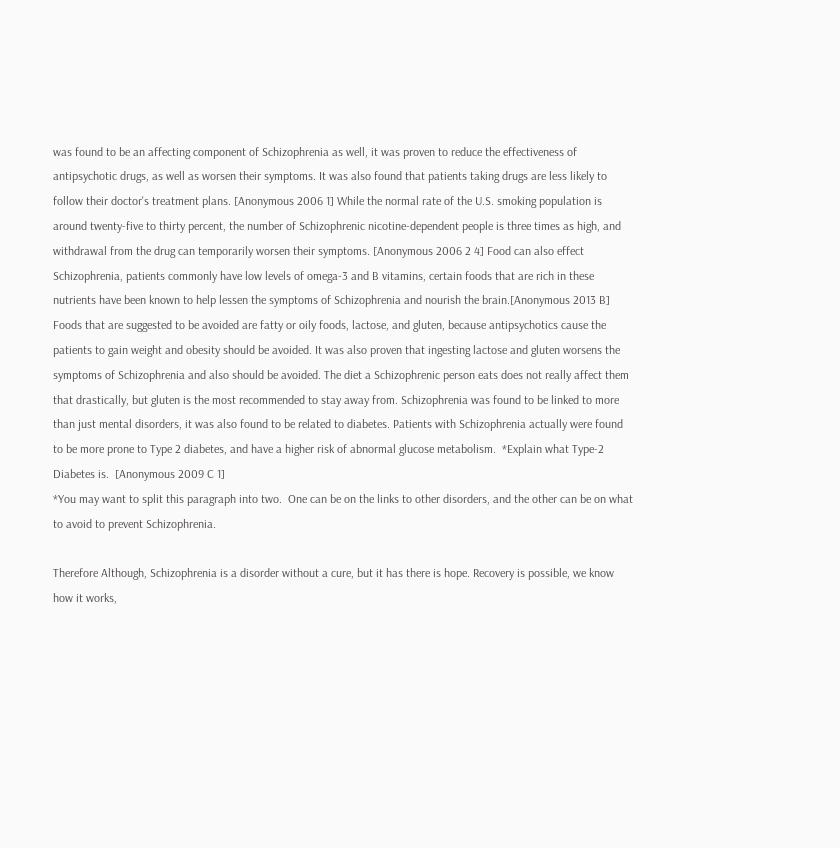was found to be an affecting component of Schizophrenia as well, it was proven to reduce the effectiveness of antipsychotic drugs, as well as worsen their symptoms. It was also found that patients taking drugs are less likely to follow their doctor's treatment plans. [Anonymous 2006 1] While the normal rate of the U.S. smoking population is around twenty-five to thirty percent, the number of Schizophrenic nicotine-dependent people is three times as high, and withdrawal from the drug can temporarily worsen their symptoms. [Anonymous 2006 2 4] Food can also effect Schizophrenia, patients commonly have low levels of omega-3 and B vitamins, certain foods that are rich in these nutrients have been known to help lessen the symptoms of Schizophrenia and nourish the brain.[Anonymous 2013 B] Foods that are suggested to be avoided are fatty or oily foods, lactose, and gluten, because antipsychotics cause the patients to gain weight and obesity should be avoided. It was also proven that ingesting lactose and gluten worsens the symptoms of Schizophrenia and also should be avoided. The diet a Schizophrenic person eats does not really affect them that drastically, but gluten is the most recommended to stay away from. Schizophrenia was found to be linked to more than just mental disorders, it was also found to be related to diabetes. Patients with Schizophrenia actually were found to be more prone to Type 2 diabetes, and have a higher risk of abnormal glucose metabolism.  *Explain what Type-2 Diabetes is.  [Anonymous 2009 C 1]
*You may want to split this paragraph into two.  One can be on the links to other disorders, and the other can be on what to avoid to prevent Schizophrenia.

Therefore Although, Schizophrenia is a disorder without a cure, but it has there is hope. Recovery is possible, we know how it works,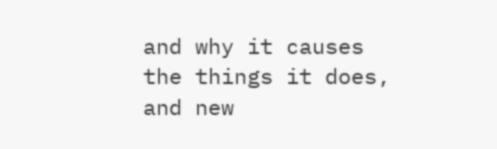and why it causes the things it does, and new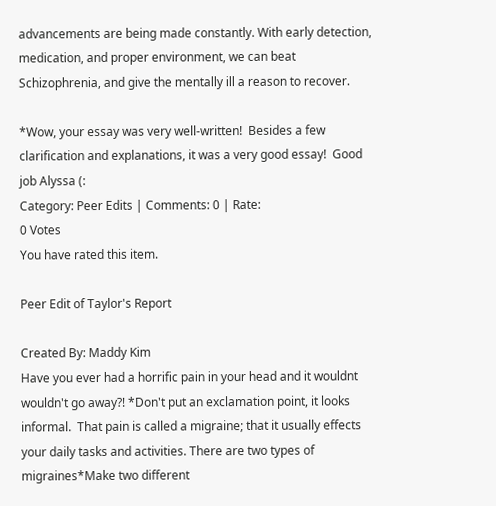advancements are being made constantly. With early detection, medication, and proper environment, we can beat Schizophrenia, and give the mentally ill a reason to recover.

*Wow, your essay was very well-written!  Besides a few clarification and explanations, it was a very good essay!  Good job Alyssa (:
Category: Peer Edits | Comments: 0 | Rate:
0 Votes
You have rated this item.

Peer Edit of Taylor's Report

Created By: Maddy Kim
Have you ever had a horrific pain in your head and it wouldnt wouldn't go away?! *Don't put an exclamation point, it looks informal.  That pain is called a migraine; that it usually effects your daily tasks and activities. There are two types of migraines*Make two different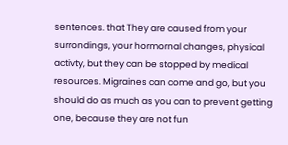sentences. that They are caused from your surrondings, your hormornal changes, physical activty, but they can be stopped by medical resources. Migraines can come and go, but you should do as much as you can to prevent getting one, because they are not fun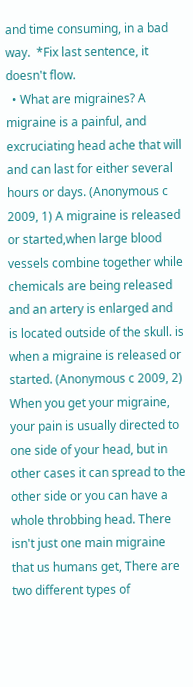and time consuming, in a bad way.  *Fix last sentence, it doesn't flow.
  • What are migraines? A migraine is a painful, and excruciating head ache that will and can last for either several hours or days. (Anonymous c 2009, 1) A migraine is released or started,when large blood vessels combine together while chemicals are being released and an artery is enlarged and is located outside of the skull. is when a migraine is released or started. (Anonymous c 2009, 2) When you get your migraine, your pain is usually directed to one side of your head, but in other cases it can spread to the other side or you can have a whole throbbing head. There isn't just one main migraine that us humans get, There are two different types of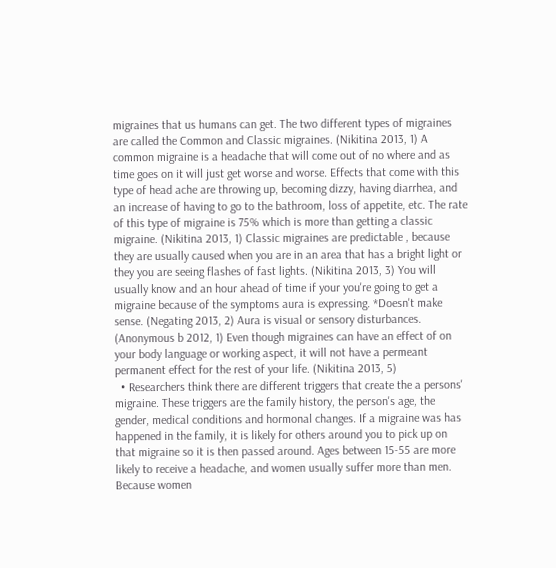migraines that us humans can get. The two different types of migraines are called the Common and Classic migraines. (Nikitina 2013, 1) A common migraine is a headache that will come out of no where and as time goes on it will just get worse and worse. Effects that come with this type of head ache are throwing up, becoming dizzy, having diarrhea, and an increase of having to go to the bathroom, loss of appetite, etc. The rate of this type of migraine is 75% which is more than getting a classic migraine. (Nikitina 2013, 1) Classic migraines are predictable , because they are usually caused when you are in an area that has a bright light or they you are seeing flashes of fast lights. (Nikitina 2013, 3) You will usually know and an hour ahead of time if your you're going to get a migraine because of the symptoms aura is expressing. *Doesn't make sense. (Negating 2013, 2) Aura is visual or sensory disturbances. (Anonymous b 2012, 1) Even though migraines can have an effect of on your body language or working aspect, it will not have a permeant permanent effect for the rest of your life. (Nikitina 2013, 5)
  • Researchers think there are different triggers that create the a persons' migraine. These triggers are the family history, the person's age, the gender, medical conditions and hormonal changes. If a migraine was has happened in the family, it is likely for others around you to pick up on that migraine so it is then passed around. Ages between 15-55 are more likely to receive a headache, and women usually suffer more than men. Because women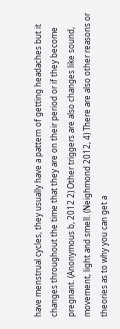have menstrual cycles, they usually have a pattern of getting headaches but it changes throughout the time that they are on their period or if they become pregnant. (Anonymous b, 2012 2) Other triggers are also changes like sound, movement, light and smell. (Neighmond 2012, 4) There are also other reasons or theories as to why you can get a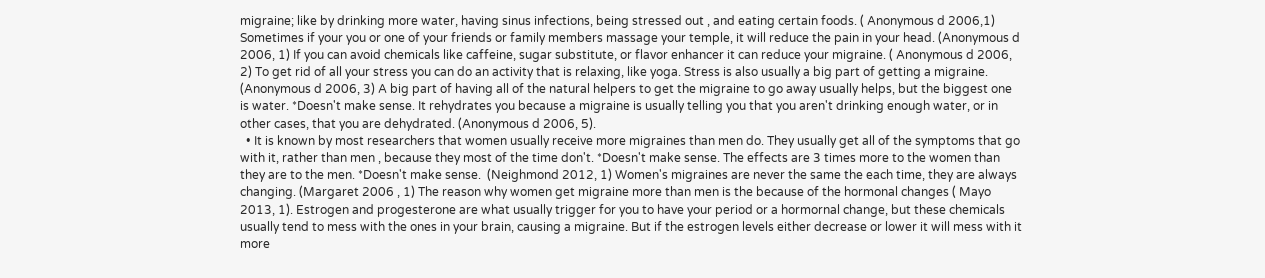migraine; like by drinking more water, having sinus infections, being stressed out , and eating certain foods. ( Anonymous d 2006,1) Sometimes if your you or one of your friends or family members massage your temple, it will reduce the pain in your head. (Anonymous d 2006, 1) If you can avoid chemicals like caffeine, sugar substitute, or flavor enhancer it can reduce your migraine. ( Anonymous d 2006, 2) To get rid of all your stress you can do an activity that is relaxing, like yoga. Stress is also usually a big part of getting a migraine. (Anonymous d 2006, 3) A big part of having all of the natural helpers to get the migraine to go away usually helps, but the biggest one is water. *Doesn't make sense. It rehydrates you because a migraine is usually telling you that you aren't drinking enough water, or in other cases, that you are dehydrated. (Anonymous d 2006, 5).
  • It is known by most researchers that women usually receive more migraines than men do. They usually get all of the symptoms that go with it, rather than men , because they most of the time don't. *Doesn't make sense. The effects are 3 times more to the women than they are to the men. *Doesn't make sense.  (Neighmond 2012, 1) Women's migraines are never the same the each time, they are always changing. (Margaret 2006 , 1) The reason why women get migraine more than men is the because of the hormonal changes ( Mayo 2013, 1). Estrogen and progesterone are what usually trigger for you to have your period or a hormornal change, but these chemicals usually tend to mess with the ones in your brain, causing a migraine. But if the estrogen levels either decrease or lower it will mess with it more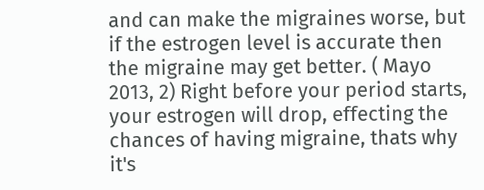and can make the migraines worse, but if the estrogen level is accurate then the migraine may get better. ( Mayo 2013, 2) Right before your period starts, your estrogen will drop, effecting the chances of having migraine, thats why it's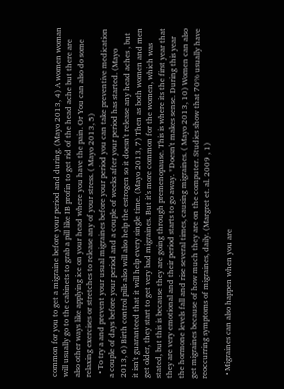common for you to get a migraine before your period and during. (Mayo 2013, 4) A women woman will usually go to the cabinets to grab a pill like IB profin to get rid of the head ache but there are also other ways like applying ice on your head where you have the pain. Or You can also do some relaxing exercises or stretches to release any of your stress. ( Mayo 2013, 5)
  • To try a and prevent your usual migraines before your period you can take preventive medication a couple of days before your period and a couple of weeks after your period has started. (Mayo 2013, 6) Birth control pills also will also help the estrogen so it doesn't release any head aches , but it isn't guaranteed that it will help every single time. (Mayo 2013, 7) Then as both women and men get older, they start to get very bad migraines. But it's more common for the women, which was stated, but this is because they are going through premenopause. This is where its the first year that they are very emotional and their period starts to go away. *Doesn't makes sense. During this year the hormone levels fall and rise several times, causing migraines. ( Mayo 2013, 10) Women can also get migraines because of how much they are on the computer. Studies show that 70% usually have reoccurring symptoms of migraines, daily. (Margret et. al. 2009 , 1)

  • Migraines can also happen when you are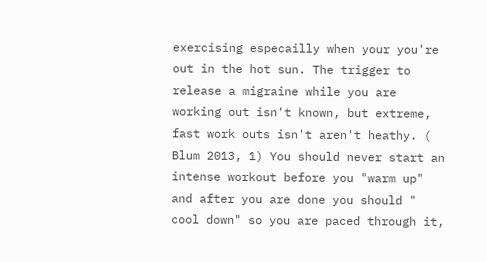exercising especailly when your you're out in the hot sun. The trigger to release a migraine while you are working out isn't known, but extreme, fast work outs isn't aren't heathy. ( Blum 2013, 1) You should never start an intense workout before you "warm up" and after you are done you should " cool down" so you are paced through it,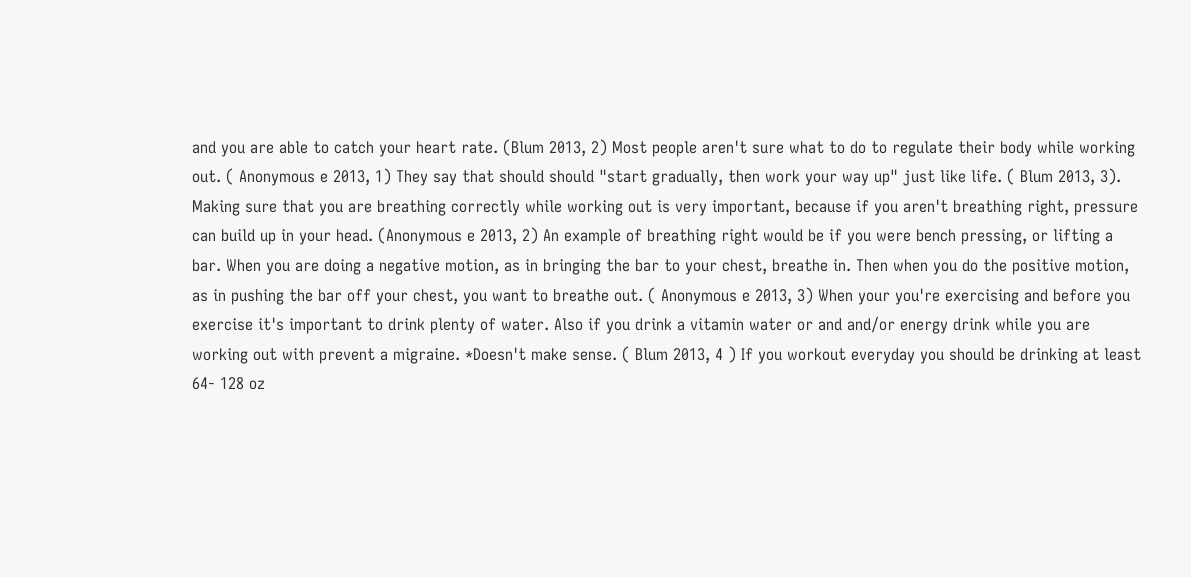and you are able to catch your heart rate. (Blum 2013, 2) Most people aren't sure what to do to regulate their body while working out. ( Anonymous e 2013, 1) They say that should should "start gradually, then work your way up" just like life. ( Blum 2013, 3). Making sure that you are breathing correctly while working out is very important, because if you aren't breathing right, pressure can build up in your head. (Anonymous e 2013, 2) An example of breathing right would be if you were bench pressing, or lifting a bar. When you are doing a negative motion, as in bringing the bar to your chest, breathe in. Then when you do the positive motion, as in pushing the bar off your chest, you want to breathe out. ( Anonymous e 2013, 3) When your you're exercising and before you exercise it's important to drink plenty of water. Also if you drink a vitamin water or and and/or energy drink while you are working out with prevent a migraine. *Doesn't make sense. ( Blum 2013, 4 ) If you workout everyday you should be drinking at least 64- 128 oz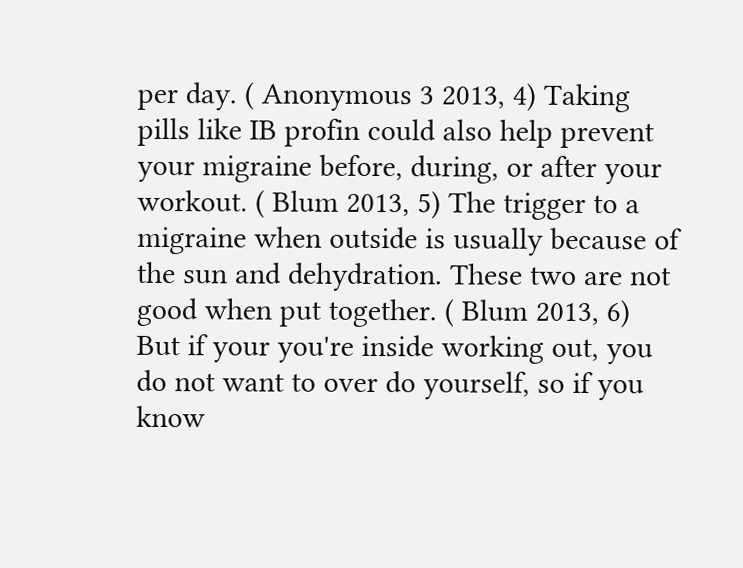per day. ( Anonymous 3 2013, 4) Taking pills like IB profin could also help prevent your migraine before, during, or after your workout. ( Blum 2013, 5) The trigger to a migraine when outside is usually because of the sun and dehydration. These two are not good when put together. ( Blum 2013, 6) But if your you're inside working out, you do not want to over do yourself, so if you know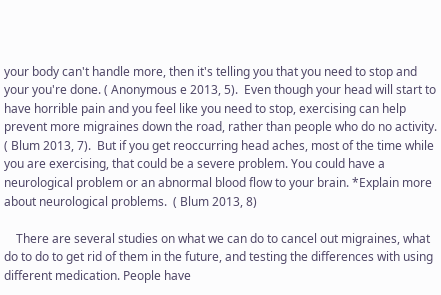your body can't handle more, then it's telling you that you need to stop and your you're done. ( Anonymous e 2013, 5).  Even though your head will start to have horrible pain and you feel like you need to stop, exercising can help prevent more migraines down the road, rather than people who do no activity. ( Blum 2013, 7).  But if you get reoccurring head aches, most of the time while you are exercising, that could be a severe problem. You could have a neurological problem or an abnormal blood flow to your brain. *Explain more about neurological problems.  ( Blum 2013, 8)

    There are several studies on what we can do to cancel out migraines, what do to do to get rid of them in the future, and testing the differences with using different medication. People have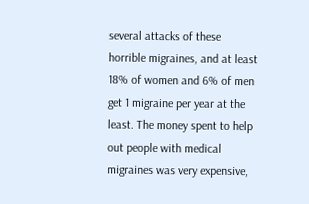several attacks of these horrible migraines, and at least 18% of women and 6% of men get 1 migraine per year at the least. The money spent to help out people with medical migraines was very expensive,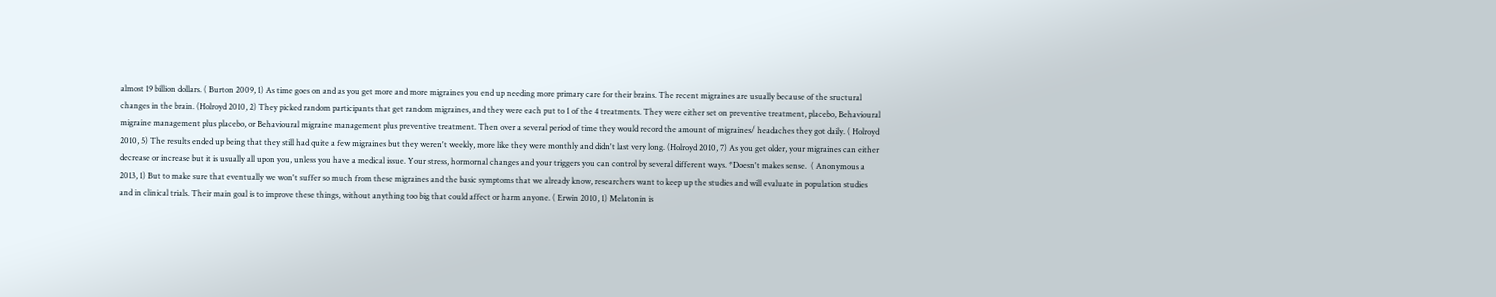almost 19 billion dollars. ( Burton 2009, 1) As time goes on and as you get more and more migraines you end up needing more primary care for their brains. The recent migraines are usually because of the sructural changes in the brain. (Holroyd 2010, 2) They picked random participants that get random migraines, and they were each put to 1 of the 4 treatments. They were either set on preventive treatment, placebo, Behavioural migraine management plus placebo, or Behavioural migraine management plus preventive treatment. Then over a several period of time they would record the amount of migraines/ headaches they got daily. ( Holroyd 2010, 5) The results ended up being that they still had quite a few migraines but they weren't weekly, more like they were monthly and didn't last very long. (Holroyd 2010, 7) As you get older, your migraines can either decrease or increase but it is usually all upon you, unless you have a medical issue. Your stress, hormornal changes and your triggers you can control by several different ways. *Doesn't makes sense.  ( Anonymous a 2013, 1) But to make sure that eventually we won't suffer so much from these migraines and the basic symptoms that we already know, researchers want to keep up the studies and will evaluate in population studies and in clinical trials. Their main goal is to improve these things, without anything too big that could affect or harm anyone. ( Erwin 2010, 1) Melatonin is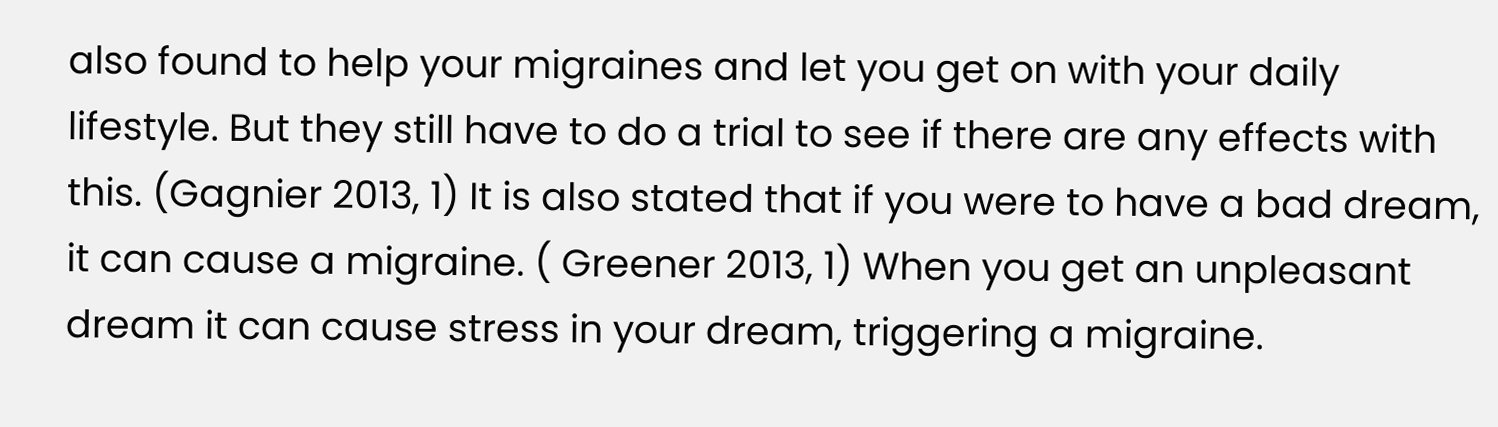also found to help your migraines and let you get on with your daily lifestyle. But they still have to do a trial to see if there are any effects with this. (Gagnier 2013, 1) It is also stated that if you were to have a bad dream, it can cause a migraine. ( Greener 2013, 1) When you get an unpleasant dream it can cause stress in your dream, triggering a migraine.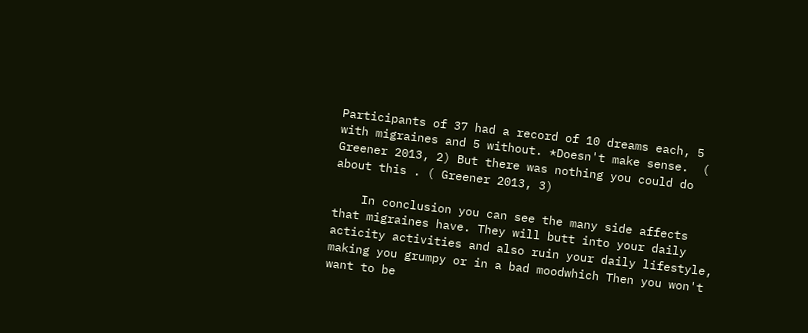Participants of 37 had a record of 10 dreams each, 5 with migraines and 5 without. *Doesn't make sense.  ( Greener 2013, 2) But there was nothing you could do about this . ( Greener 2013, 3)

    In conclusion you can see the many side affects that migraines have. They will butt into your daily acticity activities and also ruin your daily lifestyle, making you grumpy or in a bad moodwhich Then you won't want to be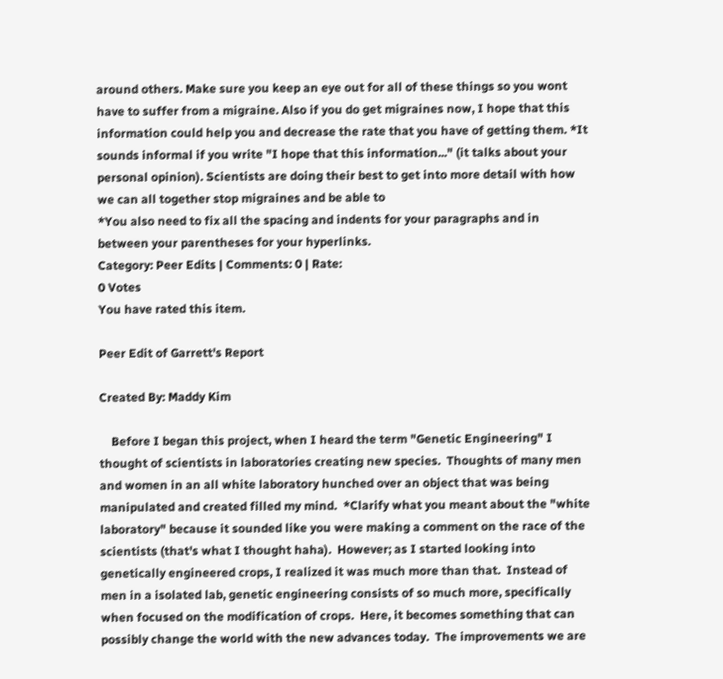around others. Make sure you keep an eye out for all of these things so you wont have to suffer from a migraine. Also if you do get migraines now, I hope that this information could help you and decrease the rate that you have of getting them. *It sounds informal if you write "I hope that this information..." (it talks about your personal opinion). Scientists are doing their best to get into more detail with how we can all together stop migraines and be able to
*You also need to fix all the spacing and indents for your paragraphs and in between your parentheses for your hyperlinks.
Category: Peer Edits | Comments: 0 | Rate:
0 Votes
You have rated this item.

Peer Edit of Garrett's Report

Created By: Maddy Kim

    Before I began this project, when I heard the term "Genetic Engineering" I thought of scientists in laboratories creating new species.  Thoughts of many men and women in an all white laboratory hunched over an object that was being manipulated and created filled my mind.  *Clarify what you meant about the "white laboratory" because it sounded like you were making a comment on the race of the scientists (that's what I thought haha).  However; as I started looking into genetically engineered crops, I realized it was much more than that.  Instead of men in a isolated lab, genetic engineering consists of so much more, specifically when focused on the modification of crops.  Here, it becomes something that can possibly change the world with the new advances today.  The improvements we are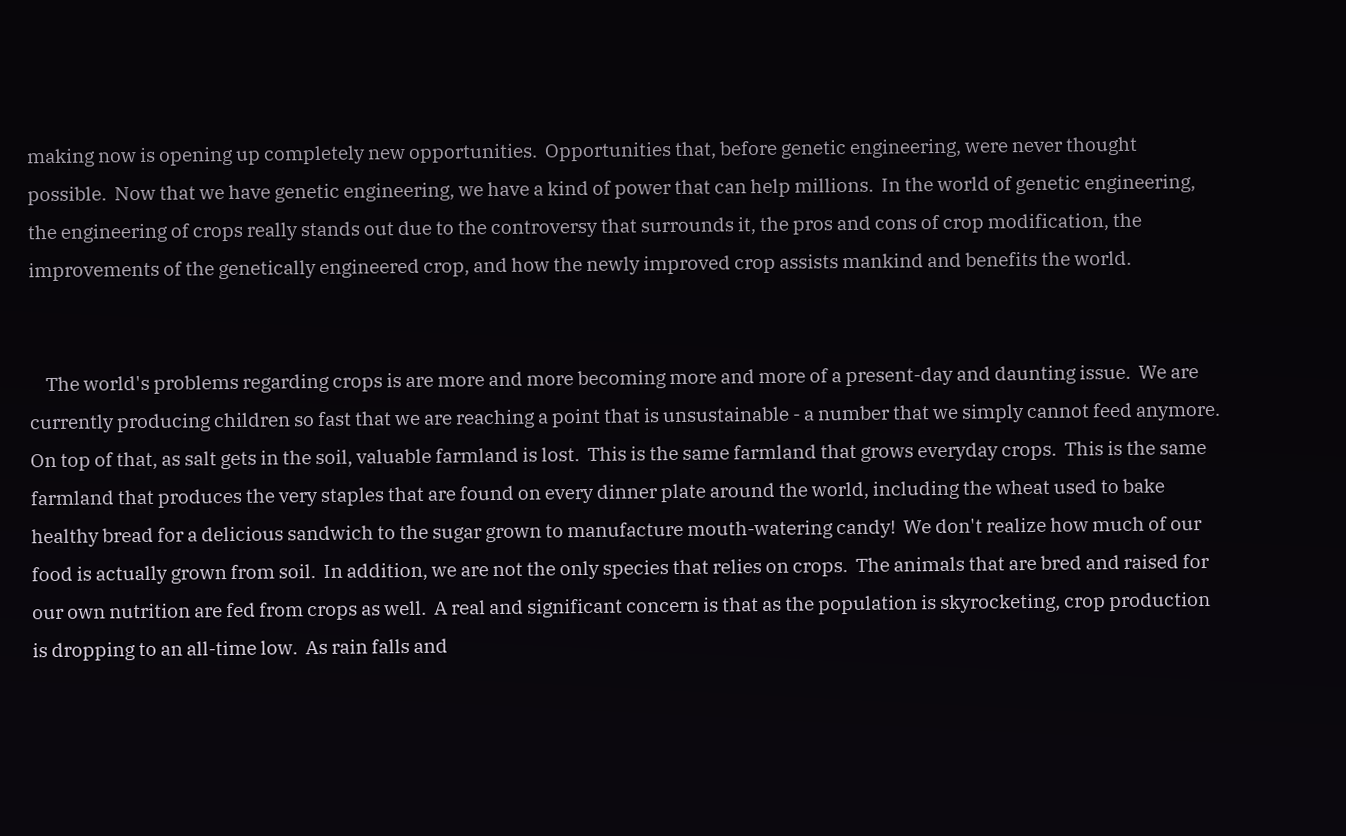making now is opening up completely new opportunities.  Opportunities that, before genetic engineering, were never thought possible.  Now that we have genetic engineering, we have a kind of power that can help millions.  In the world of genetic engineering, the engineering of crops really stands out due to the controversy that surrounds it, the pros and cons of crop modification, the improvements of the genetically engineered crop, and how the newly improved crop assists mankind and benefits the world.


    The world's problems regarding crops is are more and more becoming more and more of a present-day and daunting issue.  We are currently producing children so fast that we are reaching a point that is unsustainable - a number that we simply cannot feed anymore.  On top of that, as salt gets in the soil, valuable farmland is lost.  This is the same farmland that grows everyday crops.  This is the same farmland that produces the very staples that are found on every dinner plate around the world, including the wheat used to bake healthy bread for a delicious sandwich to the sugar grown to manufacture mouth-watering candy!  We don't realize how much of our food is actually grown from soil.  In addition, we are not the only species that relies on crops.  The animals that are bred and raised for our own nutrition are fed from crops as well.  A real and significant concern is that as the population is skyrocketing, crop production is dropping to an all-time low.  As rain falls and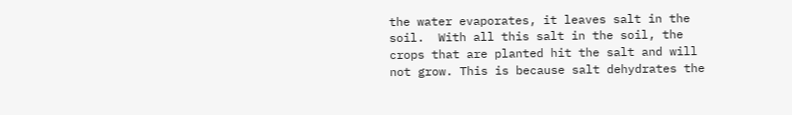the water evaporates, it leaves salt in the soil.  With all this salt in the soil, the crops that are planted hit the salt and will not grow. This is because salt dehydrates the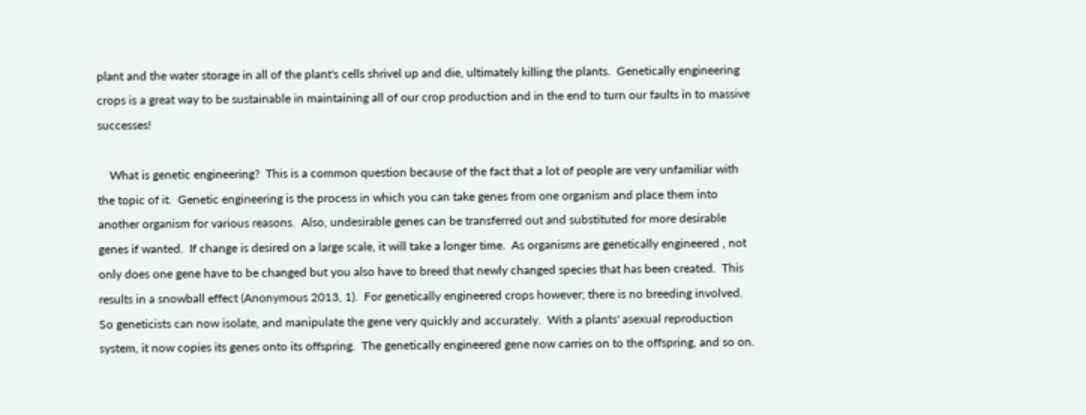plant and the water storage in all of the plant's cells shrivel up and die, ultimately killing the plants.  Genetically engineering crops is a great way to be sustainable in maintaining all of our crop production and in the end to turn our faults in to massive successes!

    What is genetic engineering?  This is a common question because of the fact that a lot of people are very unfamiliar with the topic of it.  Genetic engineering is the process in which you can take genes from one organism and place them into another organism for various reasons.  Also, undesirable genes can be transferred out and substituted for more desirable genes if wanted.  If change is desired on a large scale, it will take a longer time.  As organisms are genetically engineered , not only does one gene have to be changed but you also have to breed that newly changed species that has been created.  This results in a snowball effect (Anonymous 2013, 1).  For genetically engineered crops however; there is no breeding involved.  So geneticists can now isolate, and manipulate the gene very quickly and accurately.  With a plants' asexual reproduction system, it now copies its genes onto its offspring.  The genetically engineered gene now carries on to the offspring, and so on.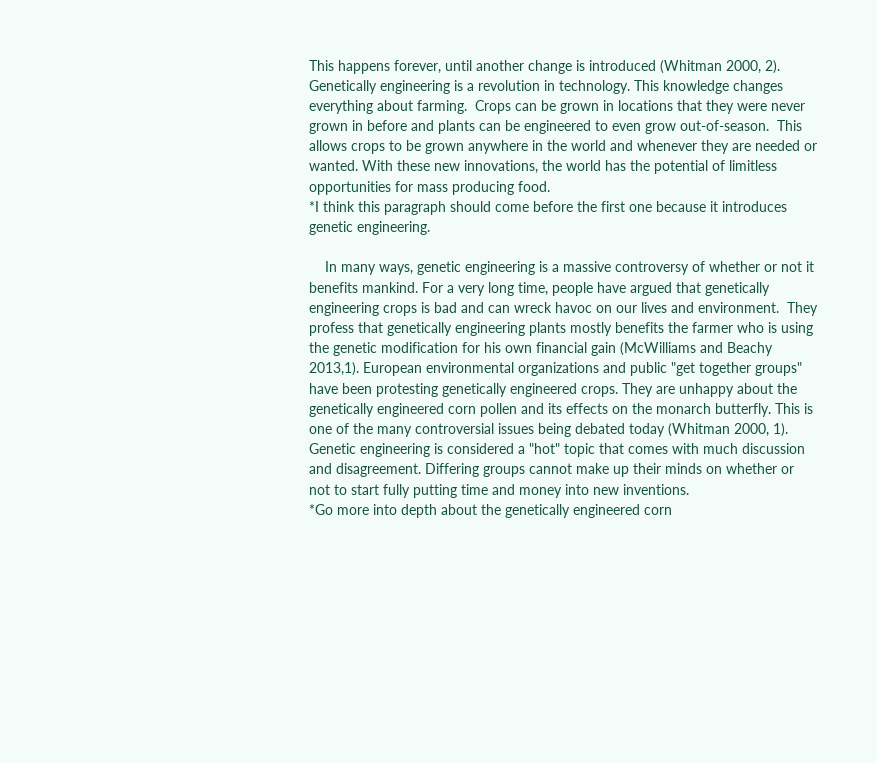This happens forever, until another change is introduced (Whitman 2000, 2).  Genetically engineering is a revolution in technology. This knowledge changes everything about farming.  Crops can be grown in locations that they were never grown in before and plants can be engineered to even grow out-of-season.  This allows crops to be grown anywhere in the world and whenever they are needed or wanted. With these new innovations, the world has the potential of limitless opportunities for mass producing food.
*I think this paragraph should come before the first one because it introduces genetic engineering.

    In many ways, genetic engineering is a massive controversy of whether or not it benefits mankind. For a very long time, people have argued that genetically engineering crops is bad and can wreck havoc on our lives and environment.  They profess that genetically engineering plants mostly benefits the farmer who is using the genetic modification for his own financial gain (McWilliams and Beachy 2013,1). European environmental organizations and public "get together groups" have been protesting genetically engineered crops. They are unhappy about the genetically engineered corn pollen and its effects on the monarch butterfly. This is one of the many controversial issues being debated today (Whitman 2000, 1). Genetic engineering is considered a "hot" topic that comes with much discussion and disagreement. Differing groups cannot make up their minds on whether or not to start fully putting time and money into new inventions.
*Go more into depth about the genetically engineered corn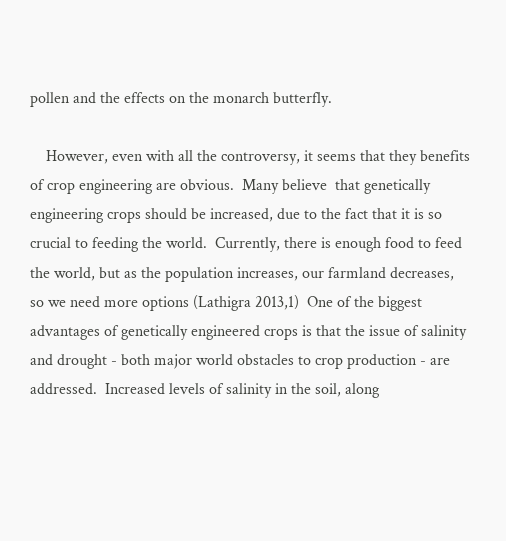pollen and the effects on the monarch butterfly.

    However, even with all the controversy, it seems that they benefits of crop engineering are obvious.  Many believe  that genetically engineering crops should be increased, due to the fact that it is so crucial to feeding the world.  Currently, there is enough food to feed the world, but as the population increases, our farmland decreases, so we need more options (Lathigra 2013,1)  One of the biggest advantages of genetically engineered crops is that the issue of salinity and drought - both major world obstacles to crop production - are addressed.  Increased levels of salinity in the soil, along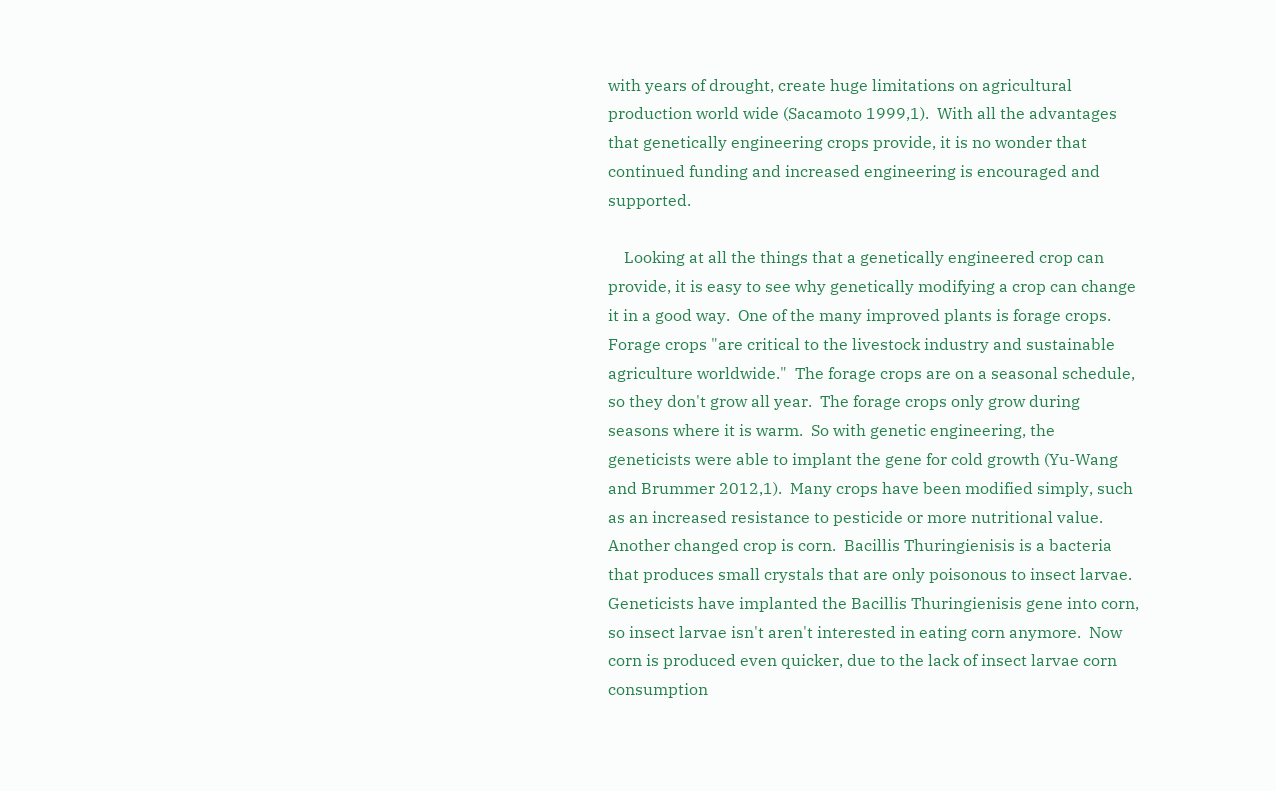with years of drought, create huge limitations on agricultural production world wide (Sacamoto 1999,1).  With all the advantages that genetically engineering crops provide, it is no wonder that continued funding and increased engineering is encouraged and supported.

    Looking at all the things that a genetically engineered crop can provide, it is easy to see why genetically modifying a crop can change it in a good way.  One of the many improved plants is forage crops.  Forage crops "are critical to the livestock industry and sustainable agriculture worldwide."  The forage crops are on a seasonal schedule, so they don't grow all year.  The forage crops only grow during seasons where it is warm.  So with genetic engineering, the geneticists were able to implant the gene for cold growth (Yu-Wang and Brummer 2012,1).  Many crops have been modified simply, such as an increased resistance to pesticide or more nutritional value.  Another changed crop is corn.  Bacillis Thuringienisis is a bacteria that produces small crystals that are only poisonous to insect larvae.  Geneticists have implanted the Bacillis Thuringienisis gene into corn, so insect larvae isn't aren't interested in eating corn anymore.  Now corn is produced even quicker, due to the lack of insect larvae corn consumption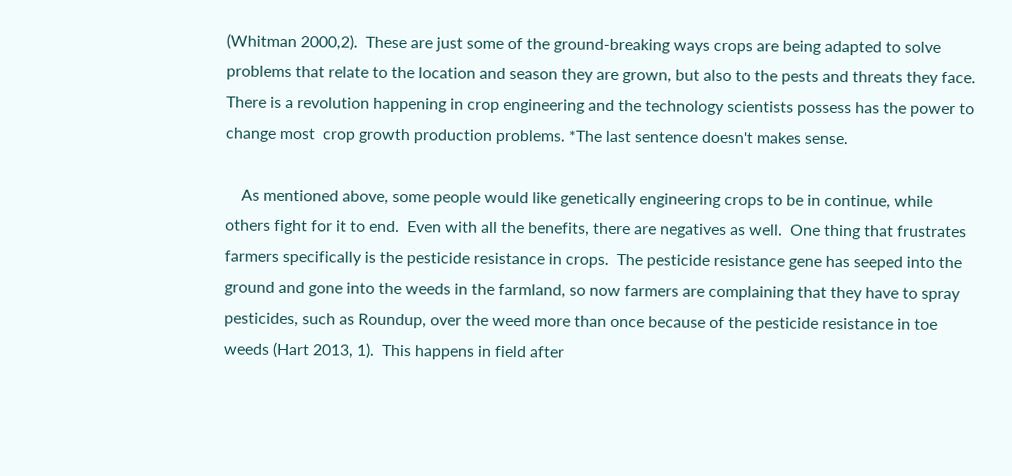(Whitman 2000,2).  These are just some of the ground-breaking ways crops are being adapted to solve problems that relate to the location and season they are grown, but also to the pests and threats they face.  There is a revolution happening in crop engineering and the technology scientists possess has the power to change most  crop growth production problems. *The last sentence doesn't makes sense.

    As mentioned above, some people would like genetically engineering crops to be in continue, while others fight for it to end.  Even with all the benefits, there are negatives as well.  One thing that frustrates farmers specifically is the pesticide resistance in crops.  The pesticide resistance gene has seeped into the ground and gone into the weeds in the farmland, so now farmers are complaining that they have to spray pesticides, such as Roundup, over the weed more than once because of the pesticide resistance in toe weeds (Hart 2013, 1).  This happens in field after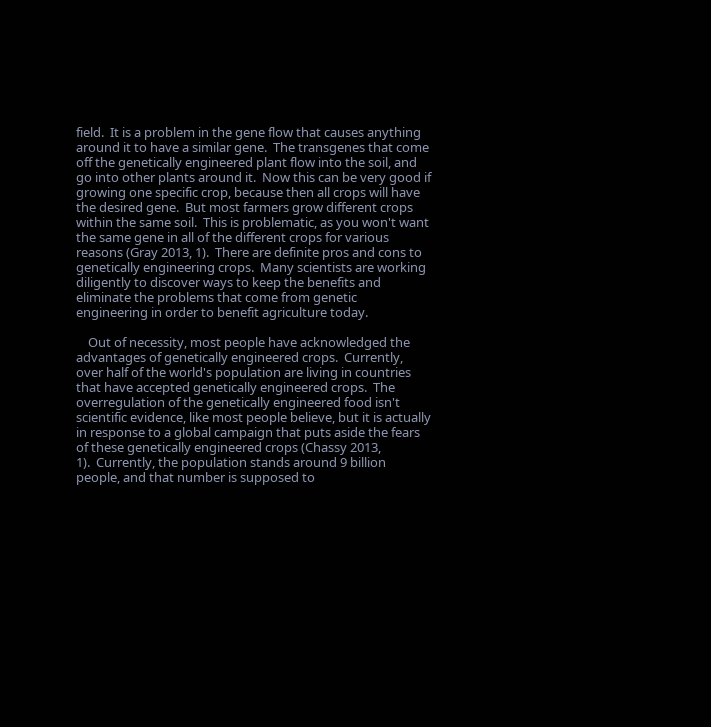field.  It is a problem in the gene flow that causes anything around it to have a similar gene.  The transgenes that come off the genetically engineered plant flow into the soil, and go into other plants around it.  Now this can be very good if growing one specific crop, because then all crops will have the desired gene.  But most farmers grow different crops within the same soil.  This is problematic, as you won't want the same gene in all of the different crops for various reasons (Gray 2013, 1).  There are definite pros and cons to genetically engineering crops.  Many scientists are working diligently to discover ways to keep the benefits and eliminate the problems that come from genetic engineering in order to benefit agriculture today.

    Out of necessity, most people have acknowledged the advantages of genetically engineered crops.  Currently, over half of the world's population are living in countries that have accepted genetically engineered crops.  The overregulation of the genetically engineered food isn't scientific evidence, like most people believe, but it is actually in response to a global campaign that puts aside the fears of these genetically engineered crops (Chassy 2013,
1).  Currently, the population stands around 9 billion people, and that number is supposed to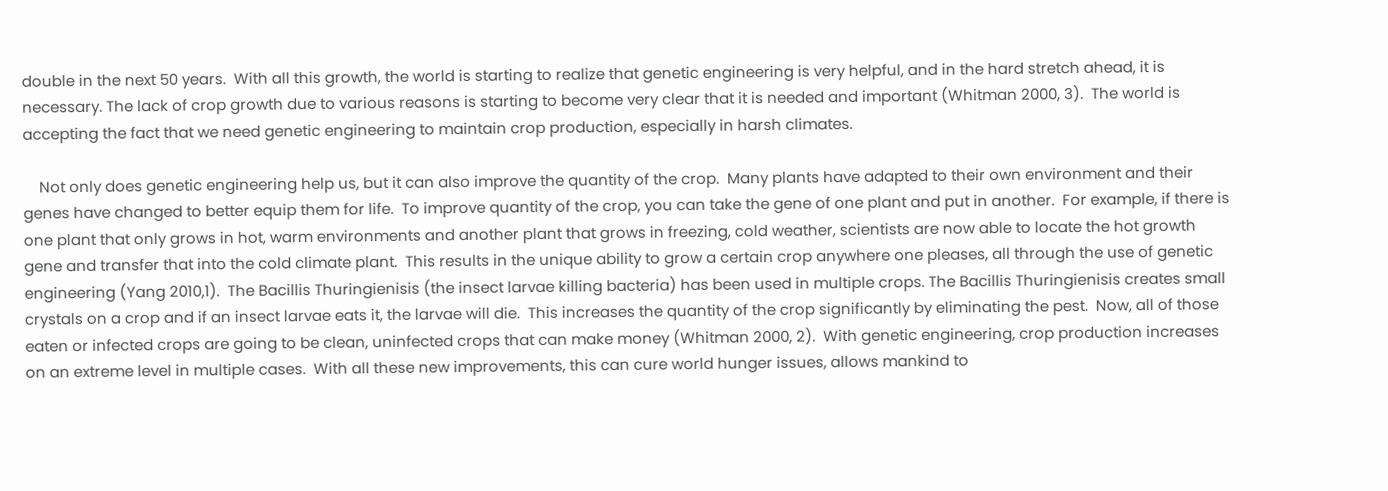double in the next 50 years.  With all this growth, the world is starting to realize that genetic engineering is very helpful, and in the hard stretch ahead, it is necessary. The lack of crop growth due to various reasons is starting to become very clear that it is needed and important (Whitman 2000, 3).  The world is accepting the fact that we need genetic engineering to maintain crop production, especially in harsh climates.

    Not only does genetic engineering help us, but it can also improve the quantity of the crop.  Many plants have adapted to their own environment and their genes have changed to better equip them for life.  To improve quantity of the crop, you can take the gene of one plant and put in another.  For example, if there is one plant that only grows in hot, warm environments and another plant that grows in freezing, cold weather, scientists are now able to locate the hot growth gene and transfer that into the cold climate plant.  This results in the unique ability to grow a certain crop anywhere one pleases, all through the use of genetic engineering (Yang 2010,1).  The Bacillis Thuringienisis (the insect larvae killing bacteria) has been used in multiple crops. The Bacillis Thuringienisis creates small crystals on a crop and if an insect larvae eats it, the larvae will die.  This increases the quantity of the crop significantly by eliminating the pest.  Now, all of those eaten or infected crops are going to be clean, uninfected crops that can make money (Whitman 2000, 2).  With genetic engineering, crop production increases on an extreme level in multiple cases.  With all these new improvements, this can cure world hunger issues, allows mankind to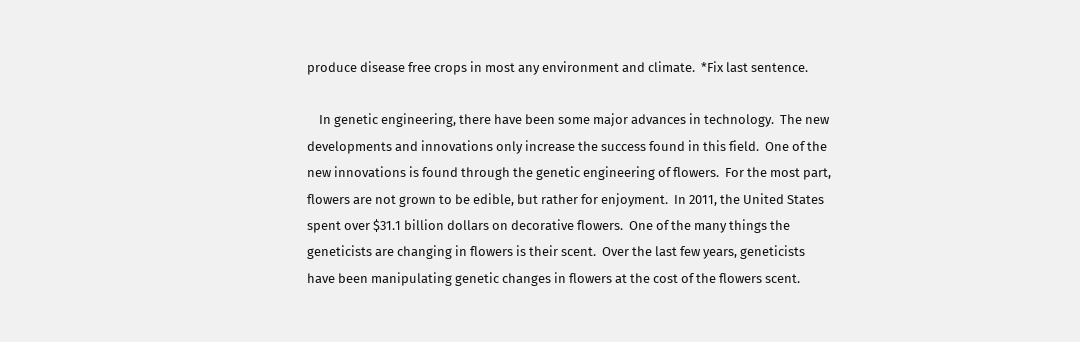produce disease free crops in most any environment and climate.  *Fix last sentence.

    In genetic engineering, there have been some major advances in technology.  The new developments and innovations only increase the success found in this field.  One of the new innovations is found through the genetic engineering of flowers.  For the most part, flowers are not grown to be edible, but rather for enjoyment.  In 2011, the United States spent over $31.1 billion dollars on decorative flowers.  One of the many things the geneticists are changing in flowers is their scent.  Over the last few years, geneticists have been manipulating genetic changes in flowers at the cost of the flowers scent.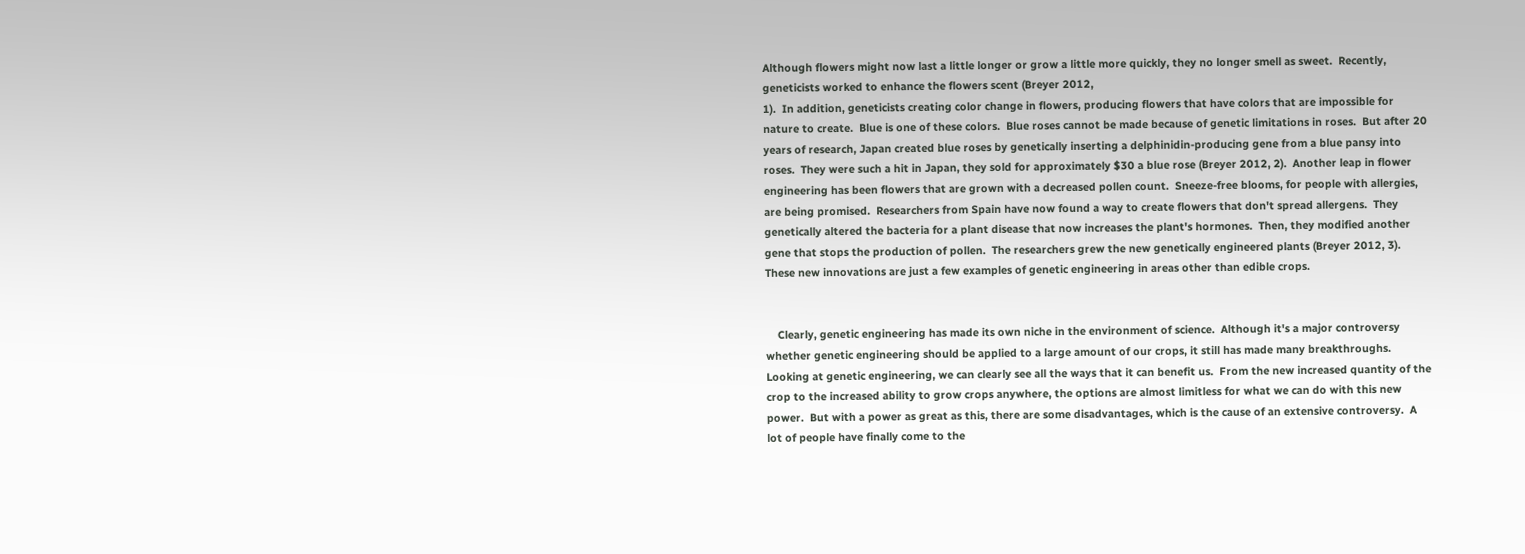Although flowers might now last a little longer or grow a little more quickly, they no longer smell as sweet.  Recently,  geneticists worked to enhance the flowers scent (Breyer 2012,
1).  In addition, geneticists creating color change in flowers, producing flowers that have colors that are impossible for nature to create.  Blue is one of these colors.  Blue roses cannot be made because of genetic limitations in roses.  But after 20 years of research, Japan created blue roses by genetically inserting a delphinidin-producing gene from a blue pansy into roses.  They were such a hit in Japan, they sold for approximately $30 a blue rose (Breyer 2012, 2).  Another leap in flower engineering has been flowers that are grown with a decreased pollen count.  Sneeze-free blooms, for people with allergies, are being promised.  Researchers from Spain have now found a way to create flowers that don't spread allergens.  They genetically altered the bacteria for a plant disease that now increases the plant's hormones.  Then, they modified another gene that stops the production of pollen.  The researchers grew the new genetically engineered plants (Breyer 2012, 3). These new innovations are just a few examples of genetic engineering in areas other than edible crops.


    Clearly, genetic engineering has made its own niche in the environment of science.  Although it's a major controversy whether genetic engineering should be applied to a large amount of our crops, it still has made many breakthroughs.  Looking at genetic engineering, we can clearly see all the ways that it can benefit us.  From the new increased quantity of the crop to the increased ability to grow crops anywhere, the options are almost limitless for what we can do with this new power.  But with a power as great as this, there are some disadvantages, which is the cause of an extensive controversy.  A lot of people have finally come to the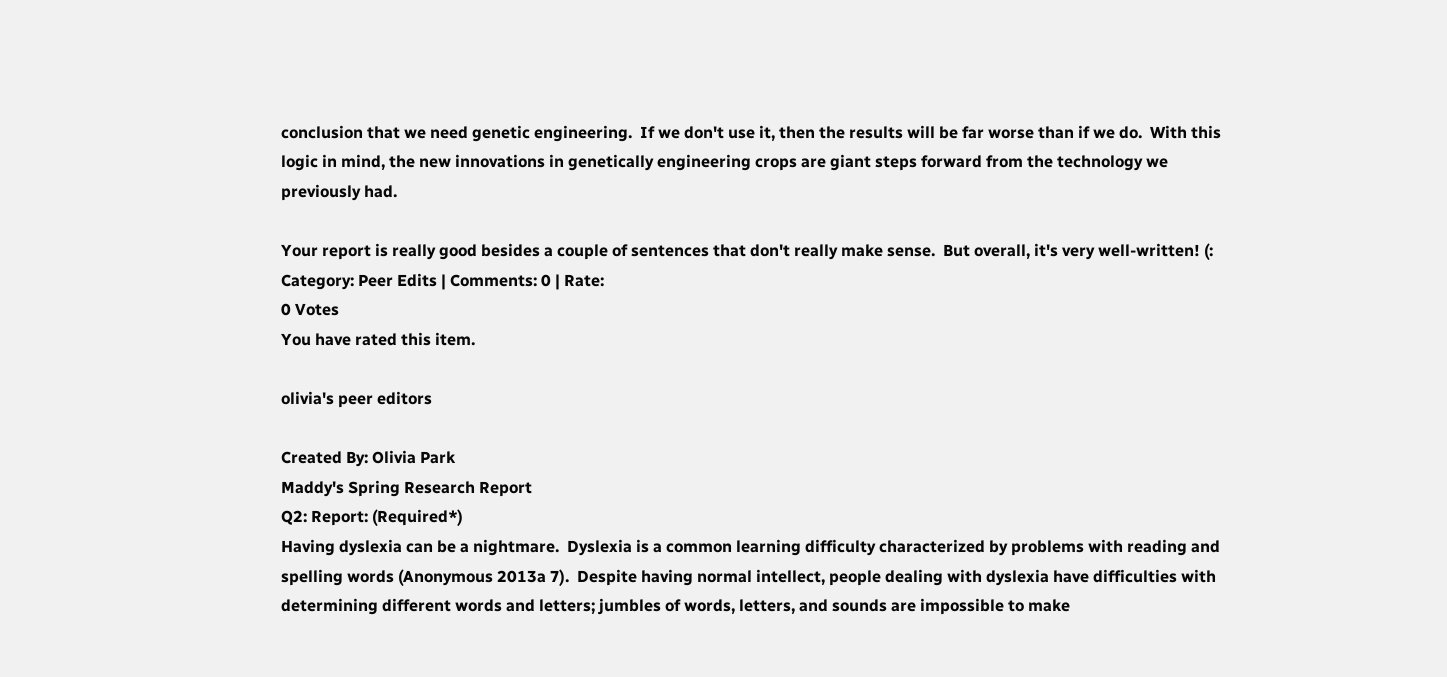conclusion that we need genetic engineering.  If we don't use it, then the results will be far worse than if we do.  With this logic in mind, the new innovations in genetically engineering crops are giant steps forward from the technology we previously had.

Your report is really good besides a couple of sentences that don't really make sense.  But overall, it's very well-written! (:
Category: Peer Edits | Comments: 0 | Rate:
0 Votes
You have rated this item.

olivia's peer editors

Created By: Olivia Park
Maddy's Spring Research Report
Q2: Report: (Required*)
Having dyslexia can be a nightmare.  Dyslexia is a common learning difficulty characterized by problems with reading and spelling words (Anonymous 2013a 7).  Despite having normal intellect, people dealing with dyslexia have difficulties with determining different words and letters; jumbles of words, letters, and sounds are impossible to make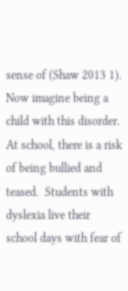sense of (Shaw 2013 1).  Now imagine being a child with this disorder.  At school, there is a risk of being bullied and teased.  Students with dyslexia live their school days with fear of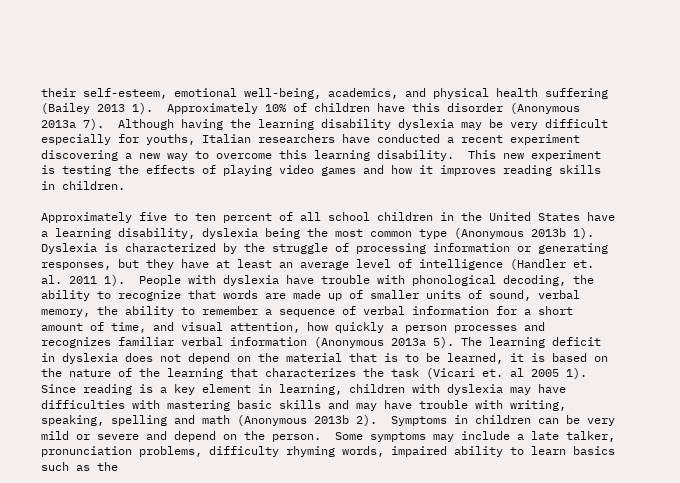their self-esteem, emotional well-being, academics, and physical health suffering (Bailey 2013 1).  Approximately 10% of children have this disorder (Anonymous 2013a 7).  Although having the learning disability dyslexia may be very difficult especially for youths, Italian researchers have conducted a recent experiment discovering a new way to overcome this learning disability.  This new experiment is testing the effects of playing video games and how it improves reading skills in children.

Approximately five to ten percent of all school children in the United States have a learning disability, dyslexia being the most common type (Anonymous 2013b 1).  Dyslexia is characterized by the struggle of processing information or generating responses, but they have at least an average level of intelligence (Handler et. al. 2011 1).  People with dyslexia have trouble with phonological decoding, the ability to recognize that words are made up of smaller units of sound, verbal memory, the ability to remember a sequence of verbal information for a short amount of time, and visual attention, how quickly a person processes and recognizes familiar verbal information (Anonymous 2013a 5). The learning deficit in dyslexia does not depend on the material that is to be learned, it is based on the nature of the learning that characterizes the task (Vicari et. al 2005 1).  Since reading is a key element in learning, children with dyslexia may have difficulties with mastering basic skills and may have trouble with writing, speaking, spelling and math (Anonymous 2013b 2).  Symptoms in children can be very mild or severe and depend on the person.  Some symptoms may include a late talker, pronunciation problems, difficulty rhyming words, impaired ability to learn basics such as the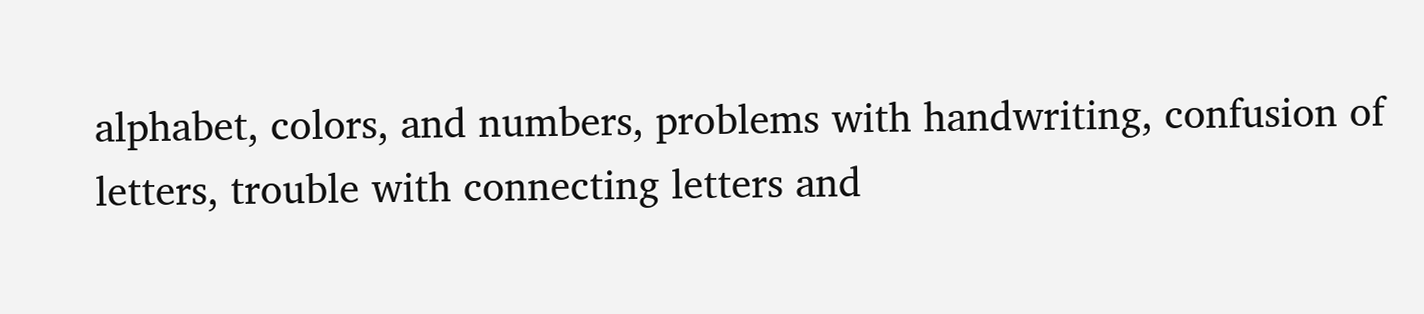alphabet, colors, and numbers, problems with handwriting, confusion of letters, trouble with connecting letters and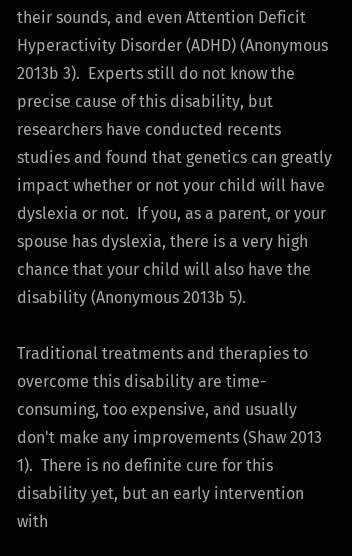their sounds, and even Attention Deficit Hyperactivity Disorder (ADHD) (Anonymous 2013b 3).  Experts still do not know the precise cause of this disability, but researchers have conducted recents studies and found that genetics can greatly impact whether or not your child will have dyslexia or not.  If you, as a parent, or your spouse has dyslexia, there is a very high chance that your child will also have the disability (Anonymous 2013b 5).

Traditional treatments and therapies to overcome this disability are time-consuming, too expensive, and usually don't make any improvements (Shaw 2013 1).  There is no definite cure for this disability yet, but an early intervention with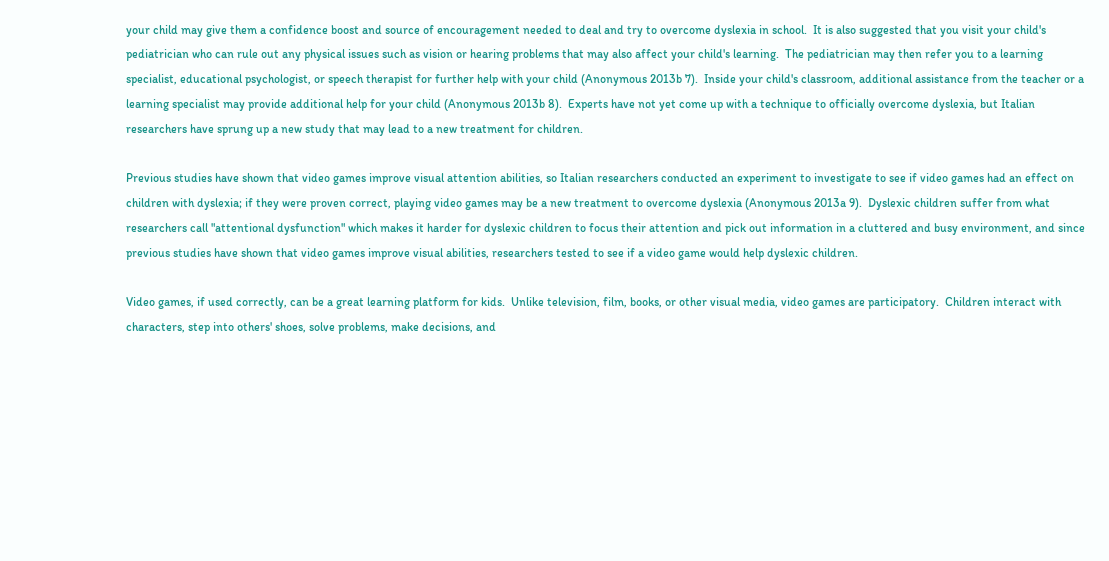your child may give them a confidence boost and source of encouragement needed to deal and try to overcome dyslexia in school.  It is also suggested that you visit your child's pediatrician who can rule out any physical issues such as vision or hearing problems that may also affect your child's learning.  The pediatrician may then refer you to a learning specialist, educational psychologist, or speech therapist for further help with your child (Anonymous 2013b 7).  Inside your child's classroom, additional assistance from the teacher or a learning specialist may provide additional help for your child (Anonymous 2013b 8).  Experts have not yet come up with a technique to officially overcome dyslexia, but Italian researchers have sprung up a new study that may lead to a new treatment for children.

Previous studies have shown that video games improve visual attention abilities, so Italian researchers conducted an experiment to investigate to see if video games had an effect on children with dyslexia; if they were proven correct, playing video games may be a new treatment to overcome dyslexia (Anonymous 2013a 9).  Dyslexic children suffer from what researchers call "attentional dysfunction" which makes it harder for dyslexic children to focus their attention and pick out information in a cluttered and busy environment, and since previous studies have shown that video games improve visual abilities, researchers tested to see if a video game would help dyslexic children.

Video games, if used correctly, can be a great learning platform for kids.  Unlike television, film, books, or other visual media, video games are participatory.  Children interact with characters, step into others' shoes, solve problems, make decisions, and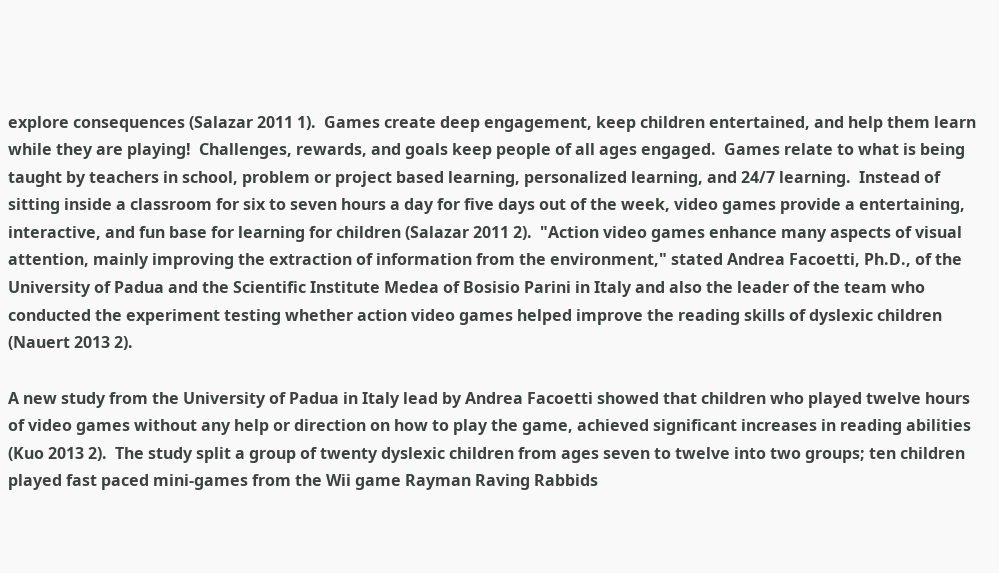explore consequences (Salazar 2011 1).  Games create deep engagement, keep children entertained, and help them learn while they are playing!  Challenges, rewards, and goals keep people of all ages engaged.  Games relate to what is being taught by teachers in school, problem or project based learning, personalized learning, and 24/7 learning.  Instead of sitting inside a classroom for six to seven hours a day for five days out of the week, video games provide a entertaining, interactive, and fun base for learning for children (Salazar 2011 2).  "Action video games enhance many aspects of visual attention, mainly improving the extraction of information from the environment," stated Andrea Facoetti, Ph.D., of the University of Padua and the Scientific Institute Medea of Bosisio Parini in Italy and also the leader of the team who conducted the experiment testing whether action video games helped improve the reading skills of dyslexic children (Nauert 2013 2).

A new study from the University of Padua in Italy lead by Andrea Facoetti showed that children who played twelve hours of video games without any help or direction on how to play the game, achieved significant increases in reading abilities (Kuo 2013 2).  The study split a group of twenty dyslexic children from ages seven to twelve into two groups; ten children played fast paced mini-games from the Wii game Rayman Raving Rabbids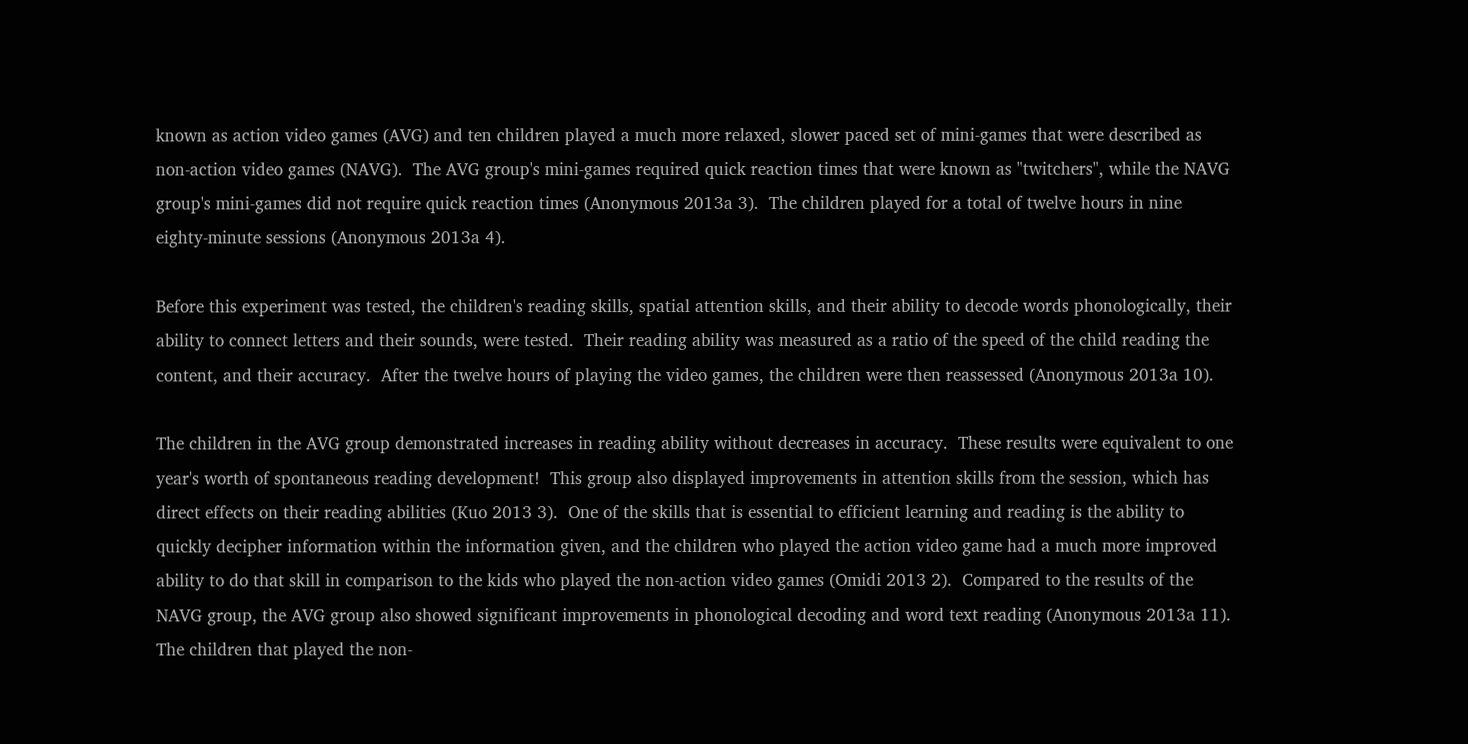known as action video games (AVG) and ten children played a much more relaxed, slower paced set of mini-games that were described as non-action video games (NAVG).  The AVG group's mini-games required quick reaction times that were known as "twitchers", while the NAVG group's mini-games did not require quick reaction times (Anonymous 2013a 3).  The children played for a total of twelve hours in nine eighty-minute sessions (Anonymous 2013a 4).

Before this experiment was tested, the children's reading skills, spatial attention skills, and their ability to decode words phonologically, their ability to connect letters and their sounds, were tested.  Their reading ability was measured as a ratio of the speed of the child reading the content, and their accuracy.  After the twelve hours of playing the video games, the children were then reassessed (Anonymous 2013a 10).

The children in the AVG group demonstrated increases in reading ability without decreases in accuracy.  These results were equivalent to one year's worth of spontaneous reading development!  This group also displayed improvements in attention skills from the session, which has direct effects on their reading abilities (Kuo 2013 3).  One of the skills that is essential to efficient learning and reading is the ability to quickly decipher information within the information given, and the children who played the action video game had a much more improved ability to do that skill in comparison to the kids who played the non-action video games (Omidi 2013 2).  Compared to the results of the NAVG group, the AVG group also showed significant improvements in phonological decoding and word text reading (Anonymous 2013a 11).  The children that played the non-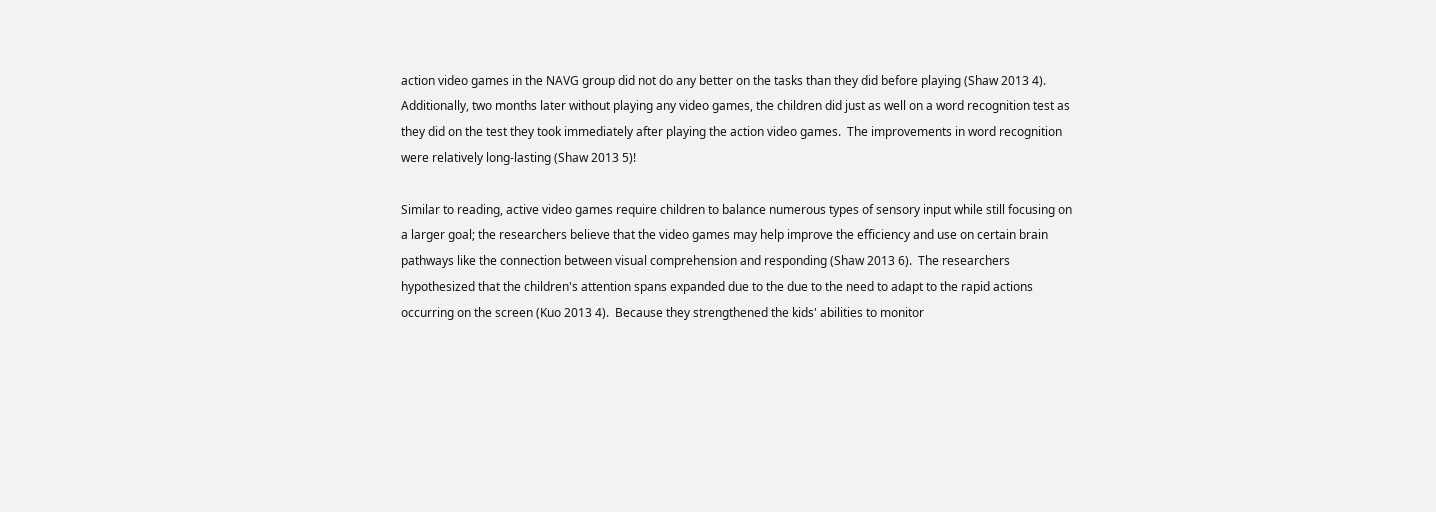action video games in the NAVG group did not do any better on the tasks than they did before playing (Shaw 2013 4).  Additionally, two months later without playing any video games, the children did just as well on a word recognition test as they did on the test they took immediately after playing the action video games.  The improvements in word recognition were relatively long-lasting (Shaw 2013 5)!

Similar to reading, active video games require children to balance numerous types of sensory input while still focusing on a larger goal; the researchers believe that the video games may help improve the efficiency and use on certain brain pathways like the connection between visual comprehension and responding (Shaw 2013 6).  The researchers hypothesized that the children's attention spans expanded due to the due to the need to adapt to the rapid actions occurring on the screen (Kuo 2013 4).  Because they strengthened the kids' abilities to monitor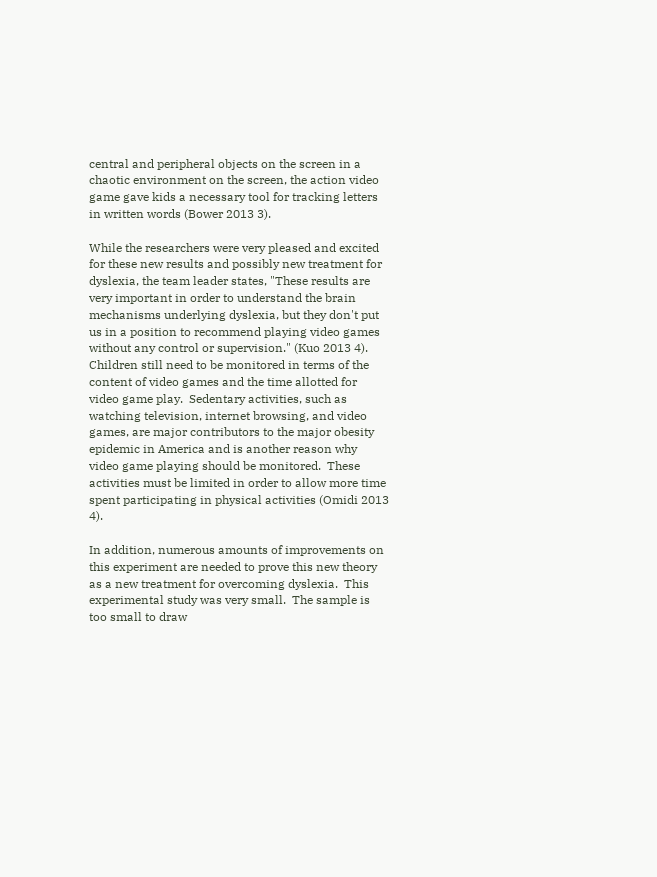central and peripheral objects on the screen in a chaotic environment on the screen, the action video game gave kids a necessary tool for tracking letters in written words (Bower 2013 3).

While the researchers were very pleased and excited for these new results and possibly new treatment for dyslexia, the team leader states, "These results are very important in order to understand the brain mechanisms underlying dyslexia, but they don't put us in a position to recommend playing video games without any control or supervision." (Kuo 2013 4).  Children still need to be monitored in terms of the content of video games and the time allotted for video game play.  Sedentary activities, such as watching television, internet browsing, and video games, are major contributors to the major obesity epidemic in America and is another reason why video game playing should be monitored.  These activities must be limited in order to allow more time spent participating in physical activities (Omidi 2013 4).

In addition, numerous amounts of improvements on this experiment are needed to prove this new theory as a new treatment for overcoming dyslexia.  This experimental study was very small.  The sample is too small to draw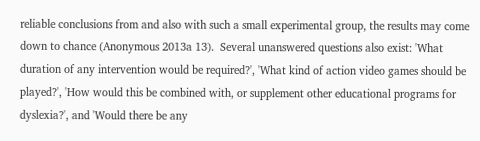reliable conclusions from and also with such a small experimental group, the results may come down to chance (Anonymous 2013a 13).  Several unanswered questions also exist: 'What duration of any intervention would be required?', 'What kind of action video games should be played?', 'How would this be combined with, or supplement other educational programs for dyslexia?', and 'Would there be any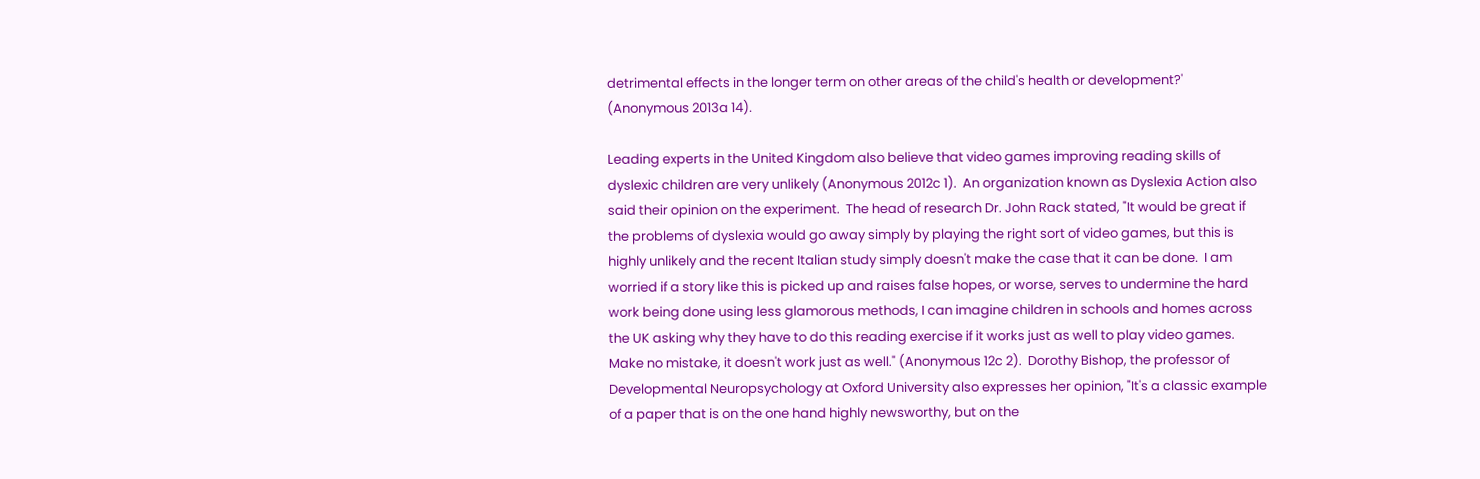detrimental effects in the longer term on other areas of the child's health or development?' (Anonymous 2013a 14).

Leading experts in the United Kingdom also believe that video games improving reading skills of dyslexic children are very unlikely (Anonymous 2012c 1).  An organization known as Dyslexia Action also said their opinion on the experiment.  The head of research Dr. John Rack stated, "It would be great if the problems of dyslexia would go away simply by playing the right sort of video games, but this is highly unlikely and the recent Italian study simply doesn't make the case that it can be done.  I am worried if a story like this is picked up and raises false hopes, or worse, serves to undermine the hard work being done using less glamorous methods, I can imagine children in schools and homes across the UK asking why they have to do this reading exercise if it works just as well to play video games.  Make no mistake, it doesn't work just as well." (Anonymous 12c 2).  Dorothy Bishop, the professor of Developmental Neuropsychology at Oxford University also expresses her opinion, "It's a classic example of a paper that is on the one hand highly newsworthy, but on the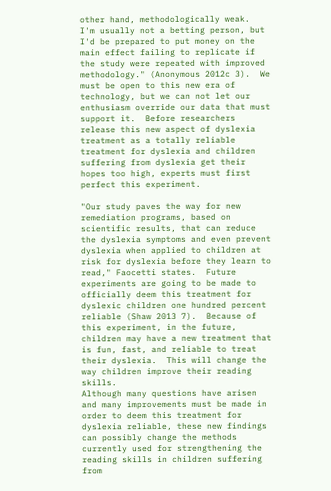other hand, methodologically weak.  I'm usually not a betting person, but I'd be prepared to put money on the main effect failing to replicate if the study were repeated with improved methodology." (Anonymous 2012c 3).  We must be open to this new era of technology, but we can not let our enthusiasm override our data that must support it.  Before researchers release this new aspect of dyslexia treatment as a totally reliable treatment for dyslexia and children suffering from dyslexia get their hopes too high, experts must first perfect this experiment.

"Our study paves the way for new remediation programs, based on scientific results, that can reduce the dyslexia symptoms and even prevent dyslexia when applied to children at risk for dyslexia before they learn to read," Faocetti states.  Future experiments are going to be made to officially deem this treatment for dyslexic children one hundred percent reliable (Shaw 2013 7).  Because of this experiment, in the future, children may have a new treatment that is fun, fast, and reliable to treat their dyslexia.  This will change the way children improve their reading skills.
Although many questions have arisen and many improvements must be made in order to deem this treatment for dyslexia reliable, these new findings can possibly change the methods currently used for strengthening the reading skills in children suffering from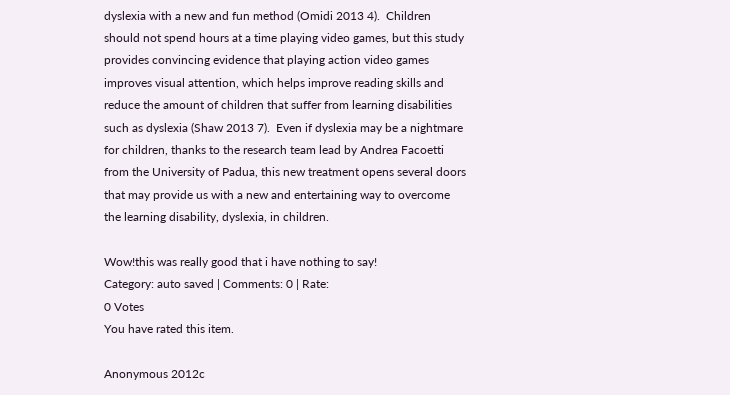dyslexia with a new and fun method (Omidi 2013 4).  Children should not spend hours at a time playing video games, but this study provides convincing evidence that playing action video games improves visual attention, which helps improve reading skills and reduce the amount of children that suffer from learning disabilities such as dyslexia (Shaw 2013 7).  Even if dyslexia may be a nightmare for children, thanks to the research team lead by Andrea Facoetti from the University of Padua, this new treatment opens several doors that may provide us with a new and entertaining way to overcome the learning disability, dyslexia, in children.

Wow!this was really good that i have nothing to say!
Category: auto saved | Comments: 0 | Rate:
0 Votes
You have rated this item.

Anonymous 2012c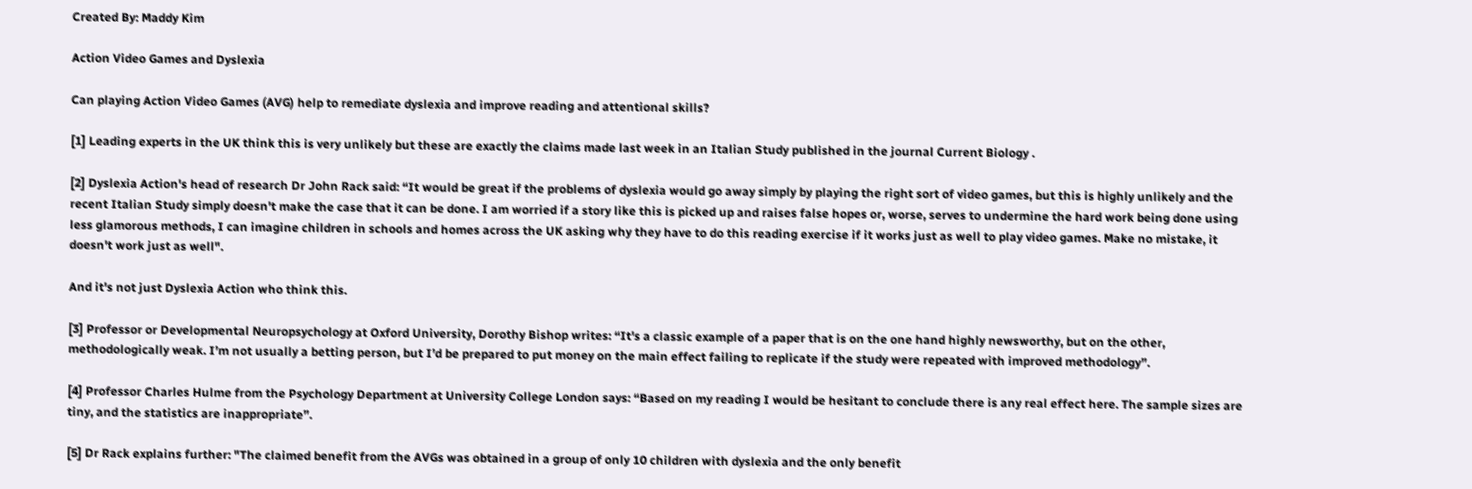Created By: Maddy Kim

Action Video Games and Dyslexia

Can playing Action Video Games (AVG) help to remediate dyslexia and improve reading and attentional skills?

[1] Leading experts in the UK think this is very unlikely but these are exactly the claims made last week in an Italian Study published in the journal Current Biology .

[2] Dyslexia Action's head of research Dr John Rack said: “It would be great if the problems of dyslexia would go away simply by playing the right sort of video games, but this is highly unlikely and the recent Italian Study simply doesn't make the case that it can be done. I am worried if a story like this is picked up and raises false hopes or, worse, serves to undermine the hard work being done using less glamorous methods, I can imagine children in schools and homes across the UK asking why they have to do this reading exercise if it works just as well to play video games. Make no mistake, it doesn't work just as well".

And it's not just Dyslexia Action who think this.

[3] Professor or Developmental Neuropsychology at Oxford University, Dorothy Bishop writes: “It's a classic example of a paper that is on the one hand highly newsworthy, but on the other, methodologically weak. I’m not usually a betting person, but I’d be prepared to put money on the main effect failing to replicate if the study were repeated with improved methodology”.

[4] Professor Charles Hulme from the Psychology Department at University College London says: “Based on my reading I would be hesitant to conclude there is any real effect here. The sample sizes are tiny, and the statistics are inappropriate”.

[5] Dr Rack explains further: "The claimed benefit from the AVGs was obtained in a group of only 10 children with dyslexia and the only benefit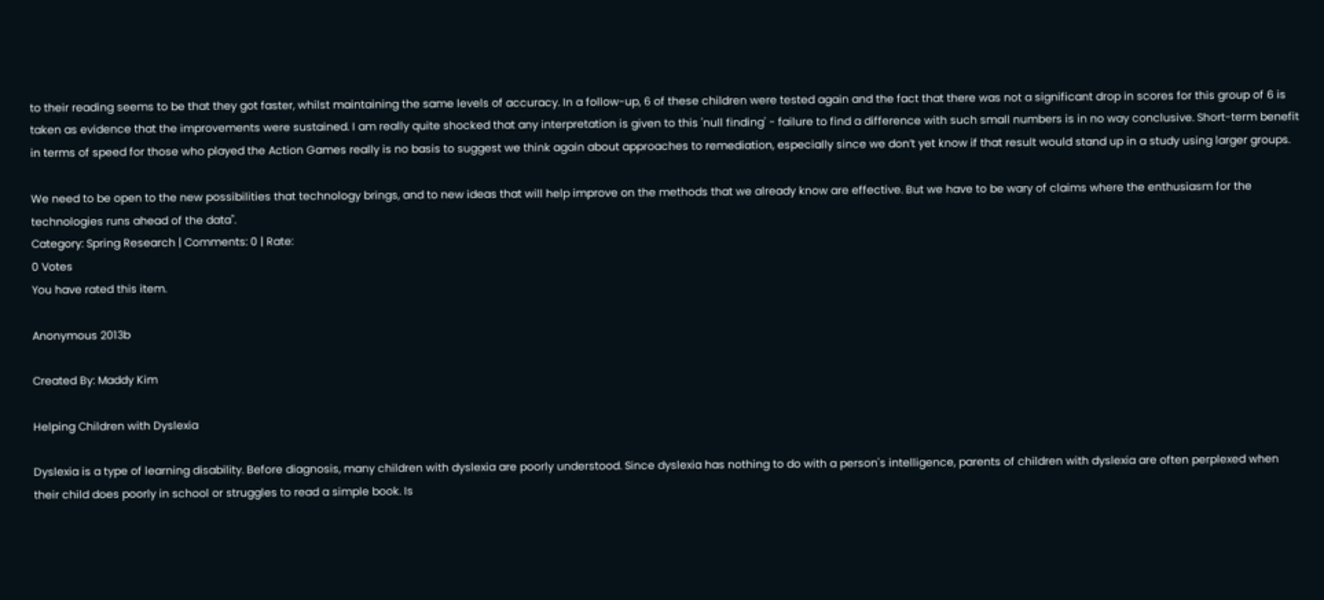to their reading seems to be that they got faster, whilst maintaining the same levels of accuracy. In a follow-up, 6 of these children were tested again and the fact that there was not a significant drop in scores for this group of 6 is taken as evidence that the improvements were sustained. I am really quite shocked that any interpretation is given to this 'null finding' - failure to find a difference with such small numbers is in no way conclusive. Short-term benefit in terms of speed for those who played the Action Games really is no basis to suggest we think again about approaches to remediation, especially since we don’t yet know if that result would stand up in a study using larger groups.

We need to be open to the new possibilities that technology brings, and to new ideas that will help improve on the methods that we already know are effective. But we have to be wary of claims where the enthusiasm for the technologies runs ahead of the data".
Category: Spring Research | Comments: 0 | Rate:
0 Votes
You have rated this item.

Anonymous 2013b

Created By: Maddy Kim

Helping Children with Dyslexia

Dyslexia is a type of learning disability. Before diagnosis, many children with dyslexia are poorly understood. Since dyslexia has nothing to do with a person's intelligence, parents of children with dyslexia are often perplexed when their child does poorly in school or struggles to read a simple book. Is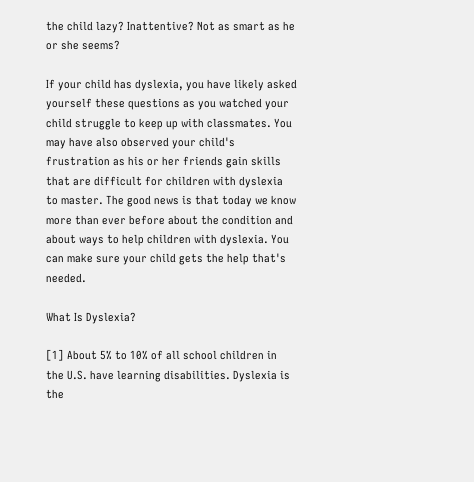the child lazy? Inattentive? Not as smart as he or she seems?

If your child has dyslexia, you have likely asked yourself these questions as you watched your child struggle to keep up with classmates. You may have also observed your child's frustration as his or her friends gain skills that are difficult for children with dyslexia to master. The good news is that today we know more than ever before about the condition and about ways to help children with dyslexia. You can make sure your child gets the help that's needed.

What Is Dyslexia?

[1] About 5% to 10% of all school children in the U.S. have learning disabilities. Dyslexia is the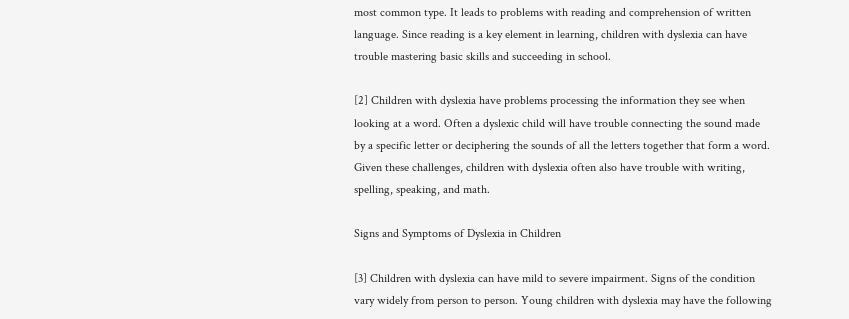most common type. It leads to problems with reading and comprehension of written language. Since reading is a key element in learning, children with dyslexia can have trouble mastering basic skills and succeeding in school.

[2] Children with dyslexia have problems processing the information they see when looking at a word. Often a dyslexic child will have trouble connecting the sound made by a specific letter or deciphering the sounds of all the letters together that form a word. Given these challenges, children with dyslexia often also have trouble with writing, spelling, speaking, and math.

Signs and Symptoms of Dyslexia in Children

[3] Children with dyslexia can have mild to severe impairment. Signs of the condition vary widely from person to person. Young children with dyslexia may have the following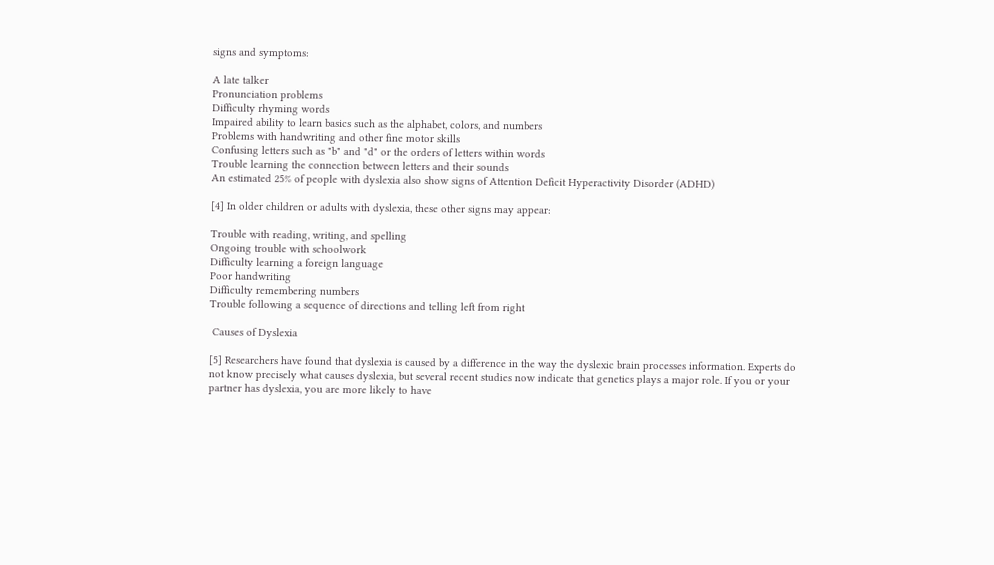signs and symptoms:

A late talker
Pronunciation problems
Difficulty rhyming words
Impaired ability to learn basics such as the alphabet, colors, and numbers
Problems with handwriting and other fine motor skills
Confusing letters such as "b" and "d" or the orders of letters within words
Trouble learning the connection between letters and their sounds
An estimated 25% of people with dyslexia also show signs of Attention Deficit Hyperactivity Disorder (ADHD)

[4] In older children or adults with dyslexia, these other signs may appear:

Trouble with reading, writing, and spelling
Ongoing trouble with schoolwork
Difficulty learning a foreign language
Poor handwriting
Difficulty remembering numbers
Trouble following a sequence of directions and telling left from right

 Causes of Dyslexia

[5] Researchers have found that dyslexia is caused by a difference in the way the dyslexic brain processes information. Experts do not know precisely what causes dyslexia, but several recent studies now indicate that genetics plays a major role. If you or your partner has dyslexia, you are more likely to have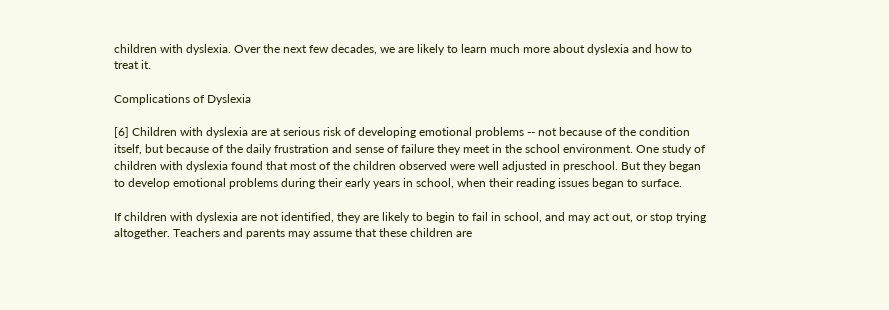children with dyslexia. Over the next few decades, we are likely to learn much more about dyslexia and how to treat it.

Complications of Dyslexia

[6] Children with dyslexia are at serious risk of developing emotional problems -- not because of the condition itself, but because of the daily frustration and sense of failure they meet in the school environment. One study of children with dyslexia found that most of the children observed were well adjusted in preschool. But they began to develop emotional problems during their early years in school, when their reading issues began to surface.

If children with dyslexia are not identified, they are likely to begin to fail in school, and may act out, or stop trying altogether. Teachers and parents may assume that these children are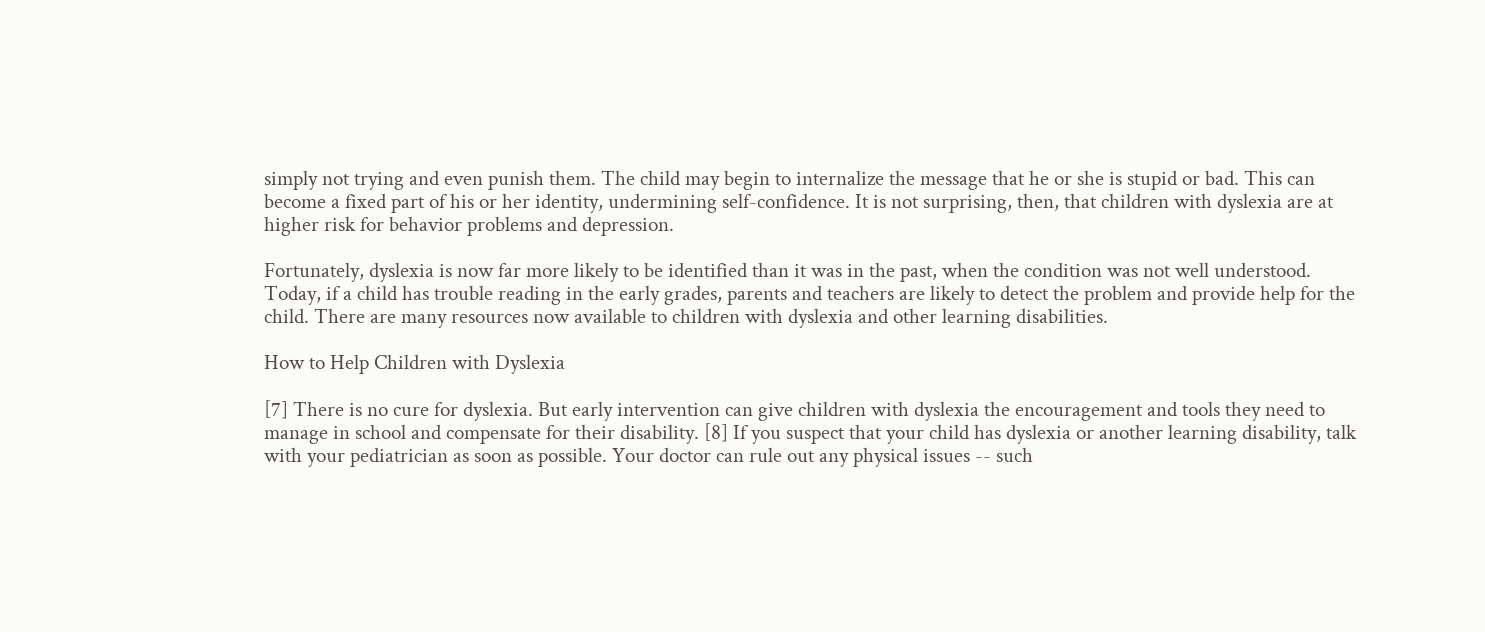simply not trying and even punish them. The child may begin to internalize the message that he or she is stupid or bad. This can become a fixed part of his or her identity, undermining self-confidence. It is not surprising, then, that children with dyslexia are at higher risk for behavior problems and depression.

Fortunately, dyslexia is now far more likely to be identified than it was in the past, when the condition was not well understood. Today, if a child has trouble reading in the early grades, parents and teachers are likely to detect the problem and provide help for the child. There are many resources now available to children with dyslexia and other learning disabilities.

How to Help Children with Dyslexia

[7] There is no cure for dyslexia. But early intervention can give children with dyslexia the encouragement and tools they need to manage in school and compensate for their disability. [8] If you suspect that your child has dyslexia or another learning disability, talk with your pediatrician as soon as possible. Your doctor can rule out any physical issues -- such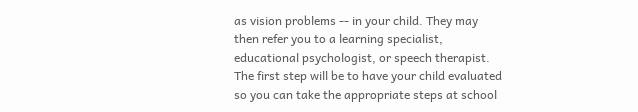as vision problems -- in your child. They may then refer you to a learning specialist, educational psychologist, or speech therapist. The first step will be to have your child evaluated so you can take the appropriate steps at school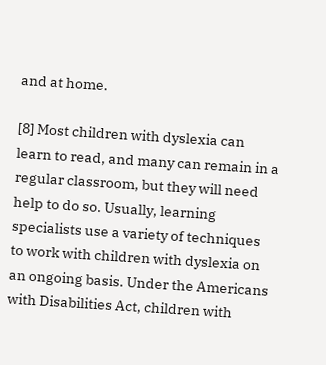and at home.

[8] Most children with dyslexia can learn to read, and many can remain in a regular classroom, but they will need help to do so. Usually, learning specialists use a variety of techniques to work with children with dyslexia on an ongoing basis. Under the Americans with Disabilities Act, children with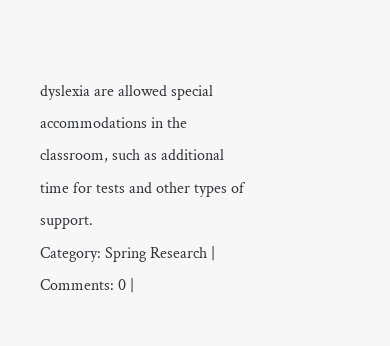dyslexia are allowed special accommodations in the classroom, such as additional time for tests and other types of support.
Category: Spring Research | Comments: 0 |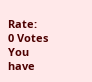Rate:
0 Votes
You have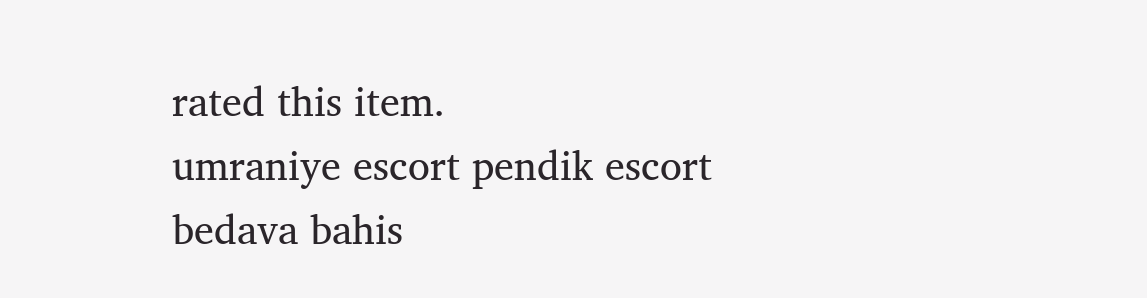rated this item.
umraniye escort pendik escort
bedava bahis